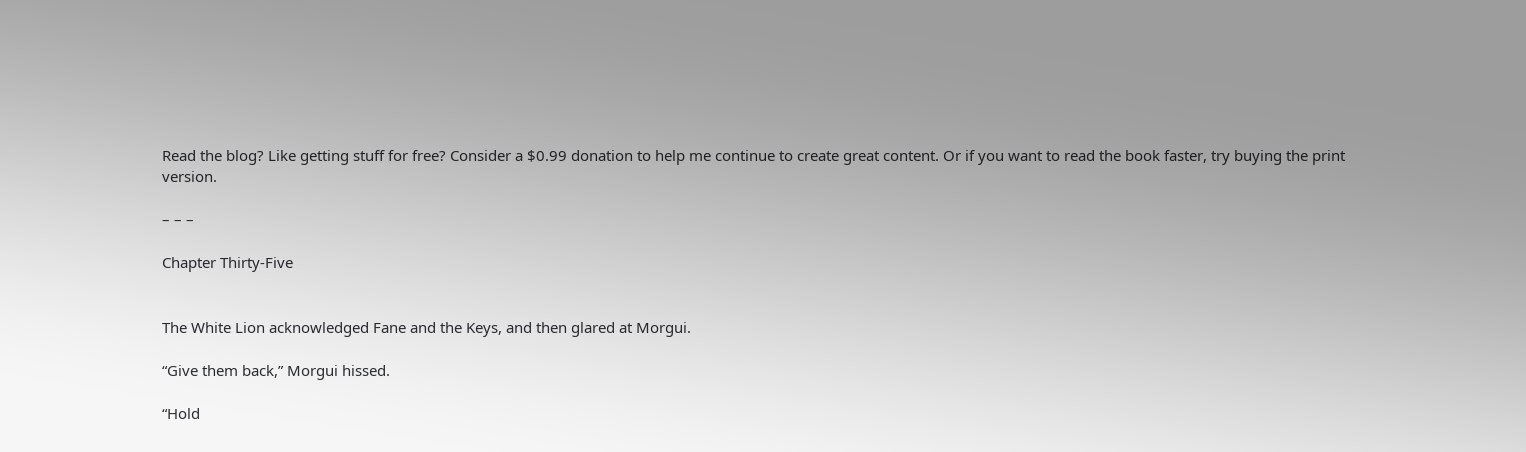Read the blog? Like getting stuff for free? Consider a $0.99 donation to help me continue to create great content. Or if you want to read the book faster, try buying the print version.

– – –

Chapter Thirty-Five


The White Lion acknowledged Fane and the Keys, and then glared at Morgui.

“Give them back,” Morgui hissed.

“Hold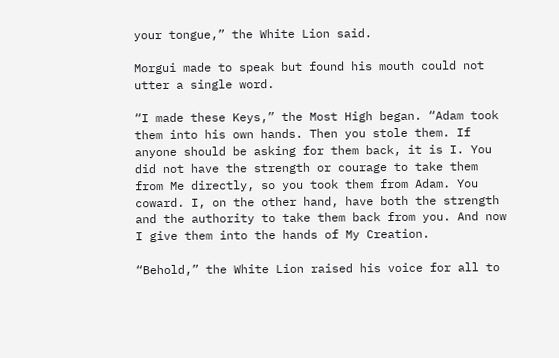your tongue,” the White Lion said.

Morgui made to speak but found his mouth could not utter a single word.

“I made these Keys,” the Most High began. “Adam took them into his own hands. Then you stole them. If anyone should be asking for them back, it is I. You did not have the strength or courage to take them from Me directly, so you took them from Adam. You coward. I, on the other hand, have both the strength and the authority to take them back from you. And now I give them into the hands of My Creation.

“Behold,” the White Lion raised his voice for all to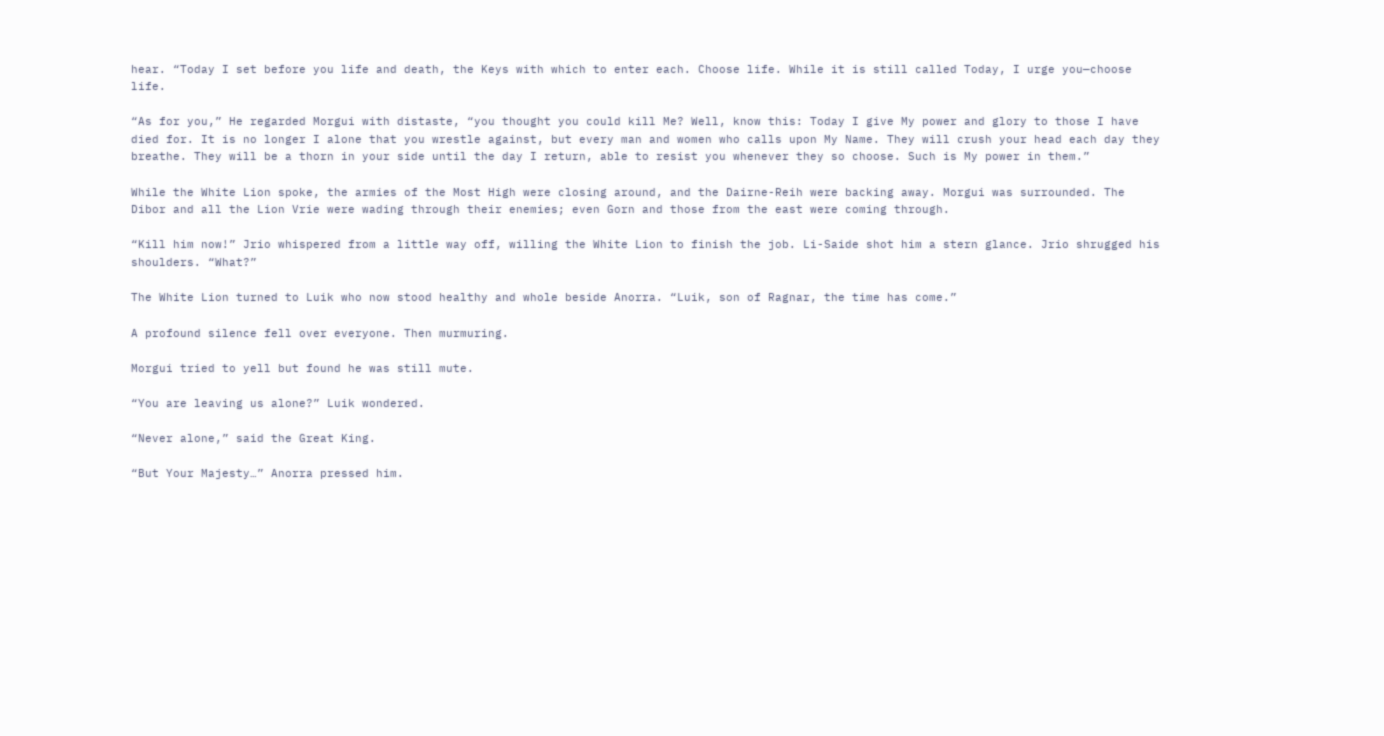hear. “Today I set before you life and death, the Keys with which to enter each. Choose life. While it is still called Today, I urge you—choose life.

“As for you,” He regarded Morgui with distaste, “you thought you could kill Me? Well, know this: Today I give My power and glory to those I have died for. It is no longer I alone that you wrestle against, but every man and women who calls upon My Name. They will crush your head each day they breathe. They will be a thorn in your side until the day I return, able to resist you whenever they so choose. Such is My power in them.”

While the White Lion spoke, the armies of the Most High were closing around, and the Dairne-Reih were backing away. Morgui was surrounded. The Dibor and all the Lion Vrie were wading through their enemies; even Gorn and those from the east were coming through.

“Kill him now!” Jrio whispered from a little way off, willing the White Lion to finish the job. Li-Saide shot him a stern glance. Jrio shrugged his shoulders. “What?”

The White Lion turned to Luik who now stood healthy and whole beside Anorra. “Luik, son of Ragnar, the time has come.”

A profound silence fell over everyone. Then murmuring.

Morgui tried to yell but found he was still mute.

“You are leaving us alone?” Luik wondered.

“Never alone,” said the Great King.

“But Your Majesty…” Anorra pressed him.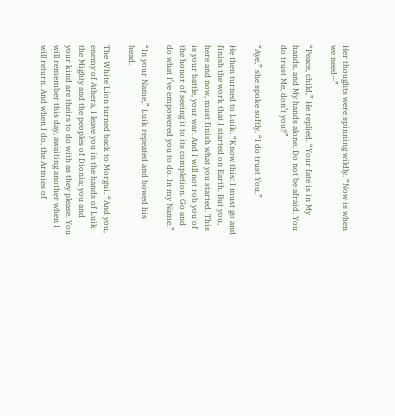Her thoughts were spinning wildly. “Now is when we need—”

“Peace, child,” He replied. “Your fate is in My hands, and My hands alone. Do not be afraid. You do trust Me, don’t you?”

“Aye,” she spoke softly. “I do trust You.”

He then turned to Luik. “Know this: I must go and finish the work that I started on Earth. But you, here and now, must finish what you started. This is your battle, your war. And I will not rob you of the honor of seeing it to its completion. Go and do what I’ve empowered you to do. In my Name.”

“In your Name,” Luik repeated and bowed his head.

The White Lion turned back to Morgui. “And you, enemy of Athera, I leave you in the hands of Luik the Mighty and the peoples of Dionia; you and your kind are theirs to do with as they please. You will remember this day, awaiting another when I will return. And when I do, the Armies of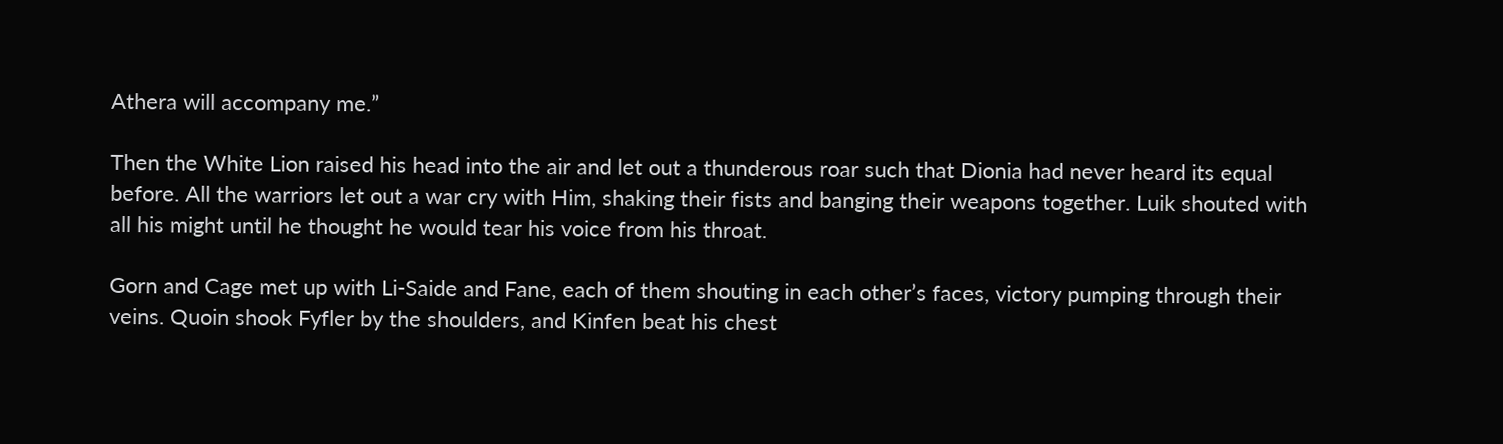Athera will accompany me.”

Then the White Lion raised his head into the air and let out a thunderous roar such that Dionia had never heard its equal before. All the warriors let out a war cry with Him, shaking their fists and banging their weapons together. Luik shouted with all his might until he thought he would tear his voice from his throat.

Gorn and Cage met up with Li-Saide and Fane, each of them shouting in each other’s faces, victory pumping through their veins. Quoin shook Fyfler by the shoulders, and Kinfen beat his chest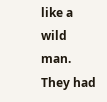like a wild man. They had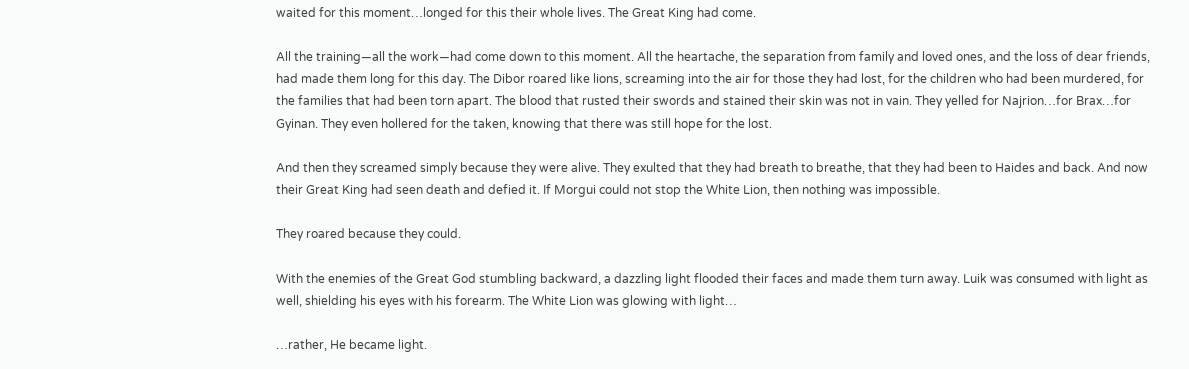waited for this moment…longed for this their whole lives. The Great King had come.

All the training—all the work—had come down to this moment. All the heartache, the separation from family and loved ones, and the loss of dear friends, had made them long for this day. The Dibor roared like lions, screaming into the air for those they had lost, for the children who had been murdered, for the families that had been torn apart. The blood that rusted their swords and stained their skin was not in vain. They yelled for Najrion…for Brax…for Gyinan. They even hollered for the taken, knowing that there was still hope for the lost.

And then they screamed simply because they were alive. They exulted that they had breath to breathe, that they had been to Haides and back. And now their Great King had seen death and defied it. If Morgui could not stop the White Lion, then nothing was impossible.

They roared because they could.

With the enemies of the Great God stumbling backward, a dazzling light flooded their faces and made them turn away. Luik was consumed with light as well, shielding his eyes with his forearm. The White Lion was glowing with light…

…rather, He became light.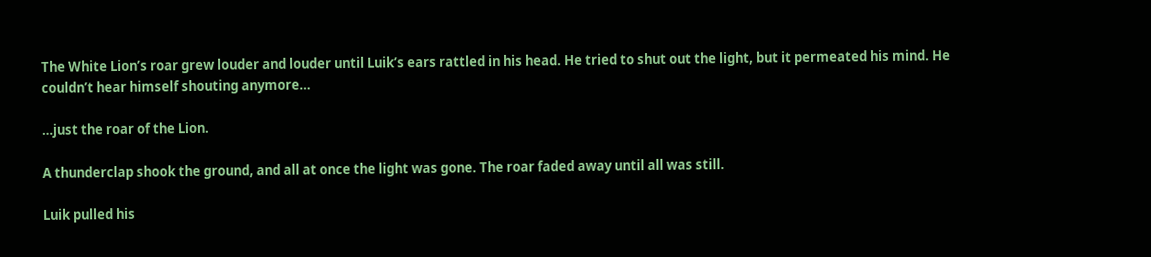The White Lion’s roar grew louder and louder until Luik’s ears rattled in his head. He tried to shut out the light, but it permeated his mind. He couldn’t hear himself shouting anymore…

…just the roar of the Lion.

A thunderclap shook the ground, and all at once the light was gone. The roar faded away until all was still.

Luik pulled his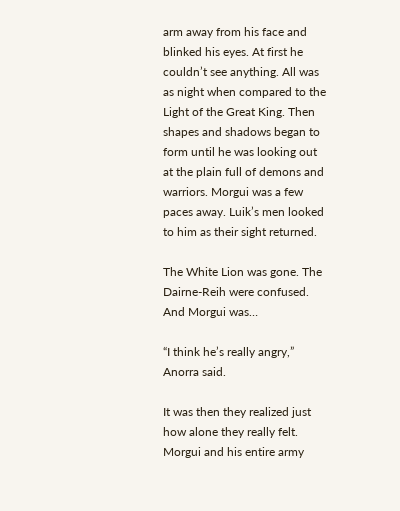arm away from his face and blinked his eyes. At first he couldn’t see anything. All was as night when compared to the Light of the Great King. Then shapes and shadows began to form until he was looking out at the plain full of demons and warriors. Morgui was a few paces away. Luik’s men looked to him as their sight returned.

The White Lion was gone. The Dairne-Reih were confused. And Morgui was…

“I think he’s really angry,” Anorra said.

It was then they realized just how alone they really felt. Morgui and his entire army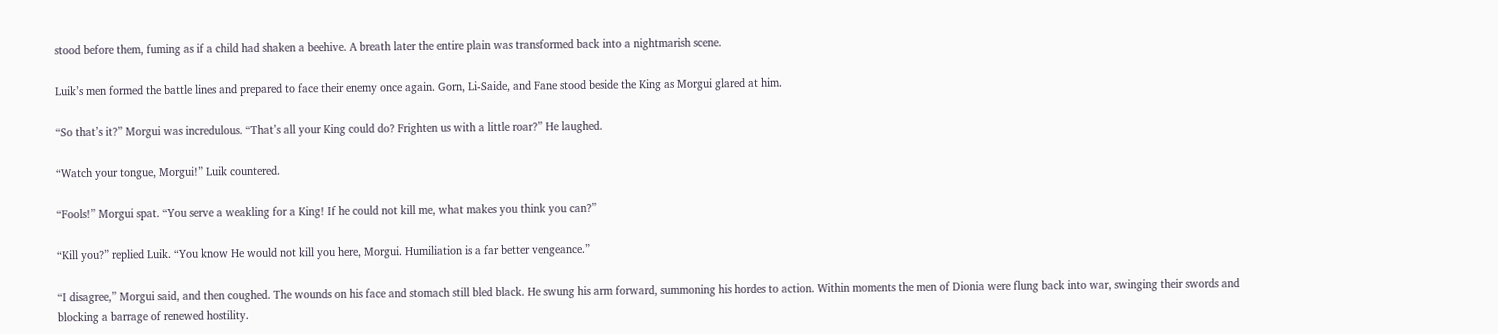stood before them, fuming as if a child had shaken a beehive. A breath later the entire plain was transformed back into a nightmarish scene.

Luik’s men formed the battle lines and prepared to face their enemy once again. Gorn, Li-Saide, and Fane stood beside the King as Morgui glared at him.

“So that’s it?” Morgui was incredulous. “That’s all your King could do? Frighten us with a little roar?” He laughed.

“Watch your tongue, Morgui!” Luik countered.

“Fools!” Morgui spat. “You serve a weakling for a King! If he could not kill me, what makes you think you can?”

“Kill you?” replied Luik. “You know He would not kill you here, Morgui. Humiliation is a far better vengeance.”

“I disagree,” Morgui said, and then coughed. The wounds on his face and stomach still bled black. He swung his arm forward, summoning his hordes to action. Within moments the men of Dionia were flung back into war, swinging their swords and blocking a barrage of renewed hostility.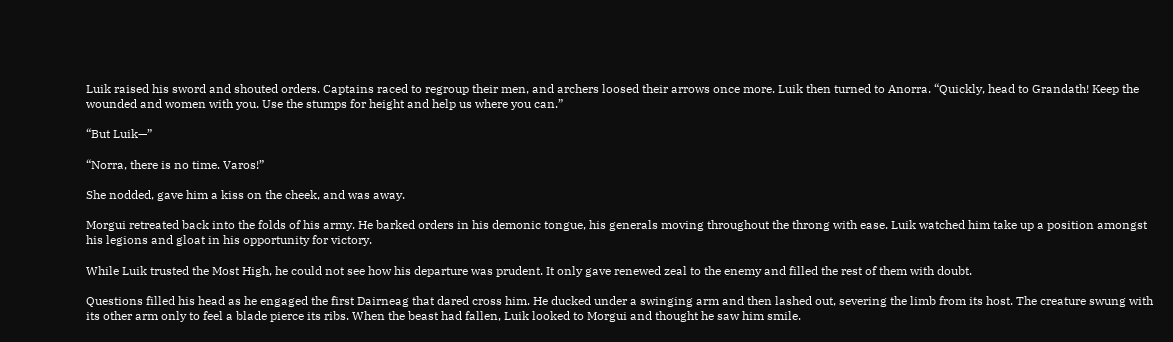Luik raised his sword and shouted orders. Captains raced to regroup their men, and archers loosed their arrows once more. Luik then turned to Anorra. “Quickly, head to Grandath! Keep the wounded and women with you. Use the stumps for height and help us where you can.”

“But Luik—”

“Norra, there is no time. Varos!”

She nodded, gave him a kiss on the cheek, and was away.

Morgui retreated back into the folds of his army. He barked orders in his demonic tongue, his generals moving throughout the throng with ease. Luik watched him take up a position amongst his legions and gloat in his opportunity for victory.

While Luik trusted the Most High, he could not see how his departure was prudent. It only gave renewed zeal to the enemy and filled the rest of them with doubt.

Questions filled his head as he engaged the first Dairneag that dared cross him. He ducked under a swinging arm and then lashed out, severing the limb from its host. The creature swung with its other arm only to feel a blade pierce its ribs. When the beast had fallen, Luik looked to Morgui and thought he saw him smile.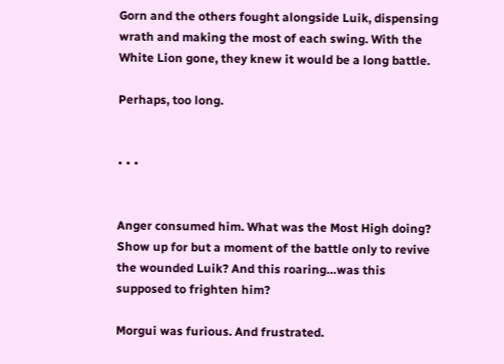Gorn and the others fought alongside Luik, dispensing wrath and making the most of each swing. With the White Lion gone, they knew it would be a long battle.

Perhaps, too long.


• • •


Anger consumed him. What was the Most High doing? Show up for but a moment of the battle only to revive the wounded Luik? And this roaring…was this supposed to frighten him?

Morgui was furious. And frustrated.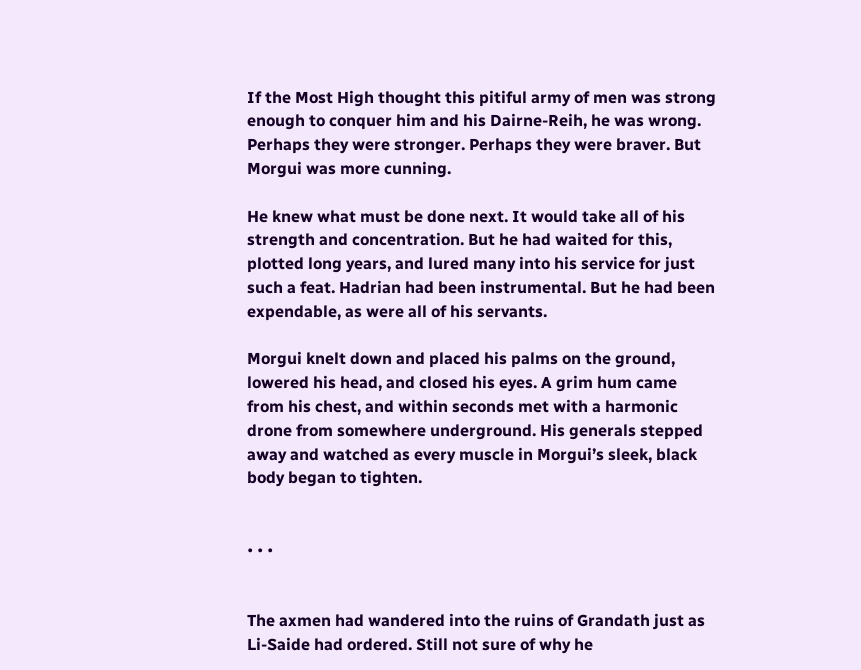If the Most High thought this pitiful army of men was strong enough to conquer him and his Dairne-Reih, he was wrong. Perhaps they were stronger. Perhaps they were braver. But Morgui was more cunning.

He knew what must be done next. It would take all of his strength and concentration. But he had waited for this, plotted long years, and lured many into his service for just such a feat. Hadrian had been instrumental. But he had been expendable, as were all of his servants.

Morgui knelt down and placed his palms on the ground, lowered his head, and closed his eyes. A grim hum came from his chest, and within seconds met with a harmonic drone from somewhere underground. His generals stepped away and watched as every muscle in Morgui’s sleek, black body began to tighten.


• • •


The axmen had wandered into the ruins of Grandath just as Li-Saide had ordered. Still not sure of why he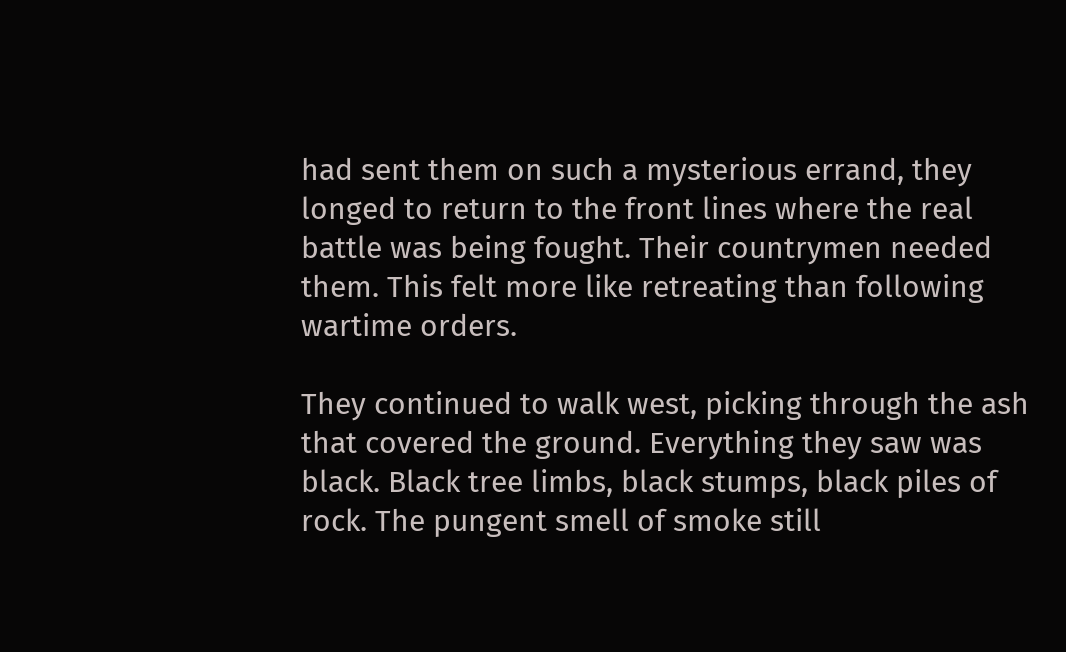had sent them on such a mysterious errand, they longed to return to the front lines where the real battle was being fought. Their countrymen needed them. This felt more like retreating than following wartime orders.

They continued to walk west, picking through the ash that covered the ground. Everything they saw was black. Black tree limbs, black stumps, black piles of rock. The pungent smell of smoke still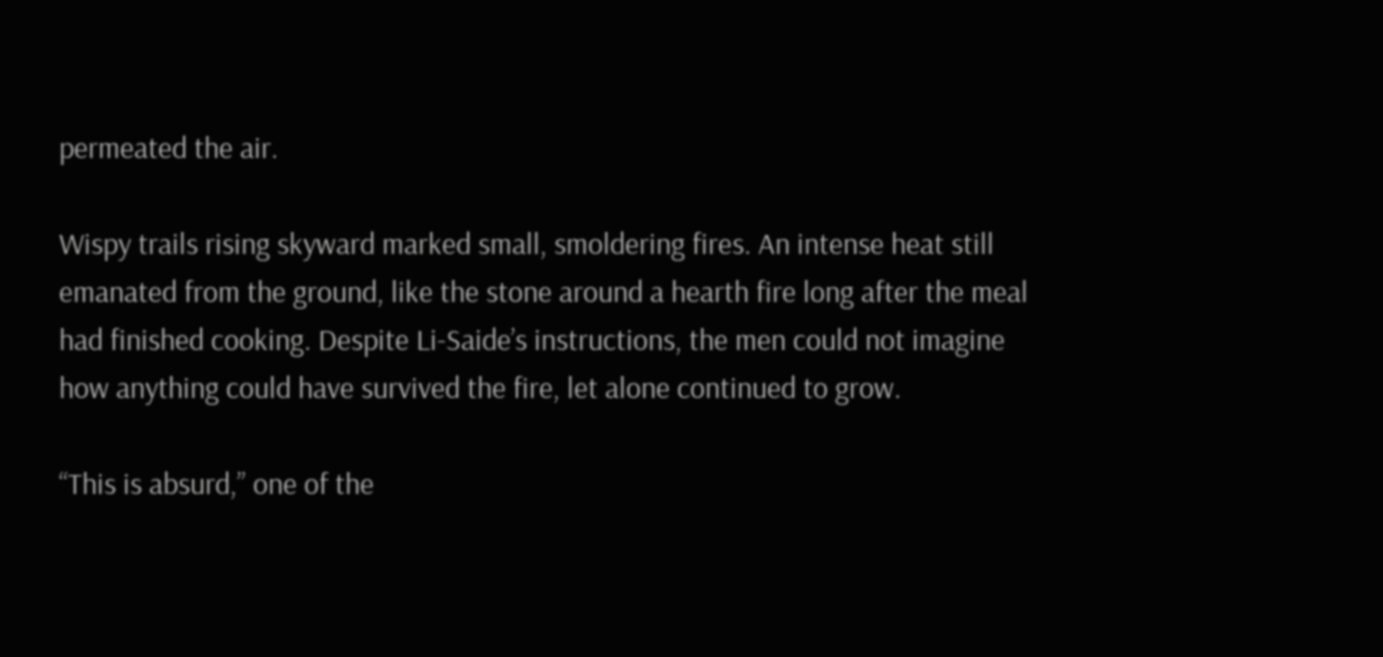permeated the air.

Wispy trails rising skyward marked small, smoldering fires. An intense heat still emanated from the ground, like the stone around a hearth fire long after the meal had finished cooking. Despite Li-Saide’s instructions, the men could not imagine how anything could have survived the fire, let alone continued to grow.

“This is absurd,” one of the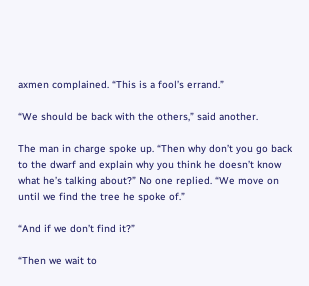axmen complained. “This is a fool’s errand.”

“We should be back with the others,” said another.

The man in charge spoke up. “Then why don’t you go back to the dwarf and explain why you think he doesn’t know what he’s talking about?” No one replied. “We move on until we find the tree he spoke of.”

“And if we don’t find it?”

“Then we wait to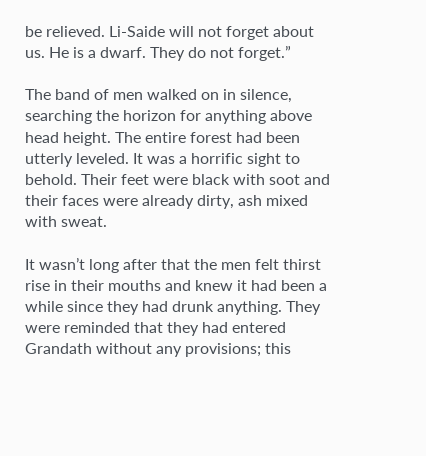be relieved. Li-Saide will not forget about us. He is a dwarf. They do not forget.”

The band of men walked on in silence, searching the horizon for anything above head height. The entire forest had been utterly leveled. It was a horrific sight to behold. Their feet were black with soot and their faces were already dirty, ash mixed with sweat.

It wasn’t long after that the men felt thirst rise in their mouths and knew it had been a while since they had drunk anything. They were reminded that they had entered Grandath without any provisions; this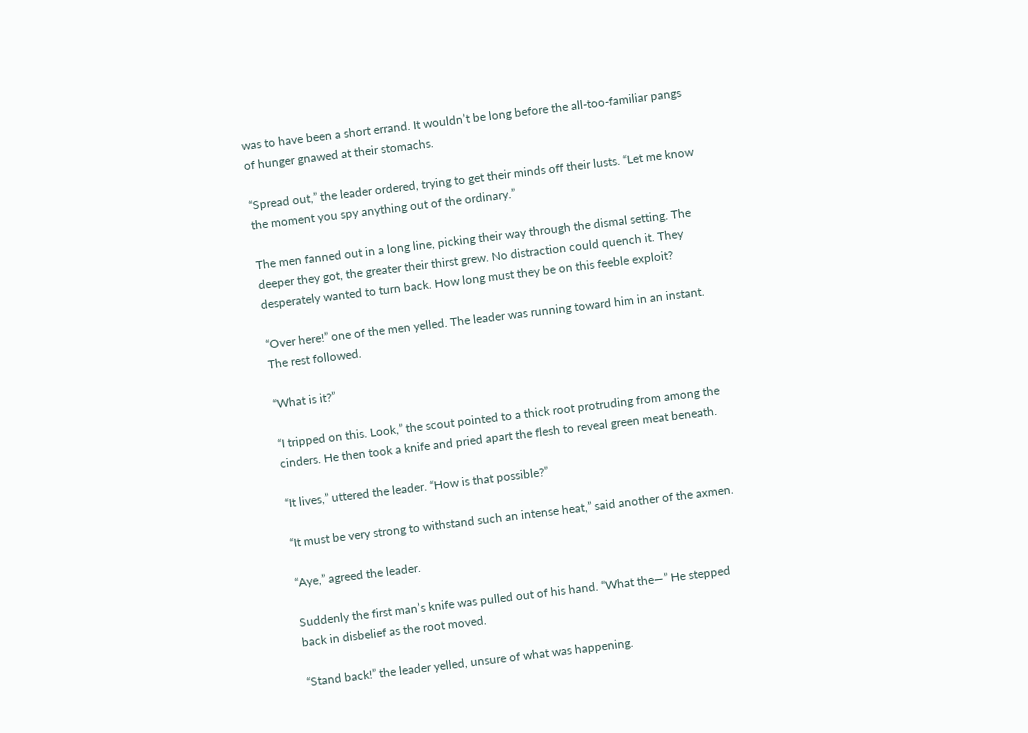was to have been a short errand. It wouldn’t be long before the all-too-familiar pangs of hunger gnawed at their stomachs.

“Spread out,” the leader ordered, trying to get their minds off their lusts. “Let me know the moment you spy anything out of the ordinary.”

The men fanned out in a long line, picking their way through the dismal setting. The deeper they got, the greater their thirst grew. No distraction could quench it. They desperately wanted to turn back. How long must they be on this feeble exploit?

“Over here!” one of the men yelled. The leader was running toward him in an instant. The rest followed.

“What is it?”

“I tripped on this. Look,” the scout pointed to a thick root protruding from among the cinders. He then took a knife and pried apart the flesh to reveal green meat beneath.

“It lives,” uttered the leader. “How is that possible?”

“It must be very strong to withstand such an intense heat,” said another of the axmen.

“Aye,” agreed the leader.

Suddenly the first man’s knife was pulled out of his hand. “What the—” He stepped back in disbelief as the root moved.

“Stand back!” the leader yelled, unsure of what was happening.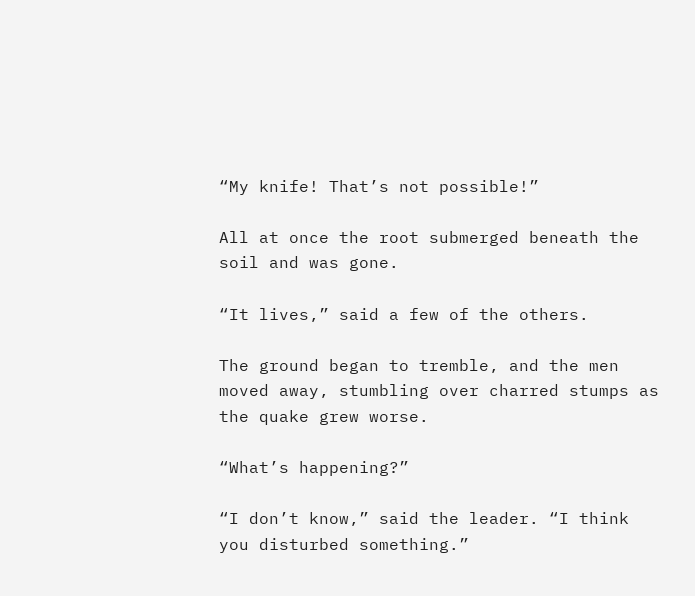“My knife! That’s not possible!”

All at once the root submerged beneath the soil and was gone.

“It lives,” said a few of the others.

The ground began to tremble, and the men moved away, stumbling over charred stumps as the quake grew worse.

“What’s happening?”

“I don’t know,” said the leader. “I think you disturbed something.”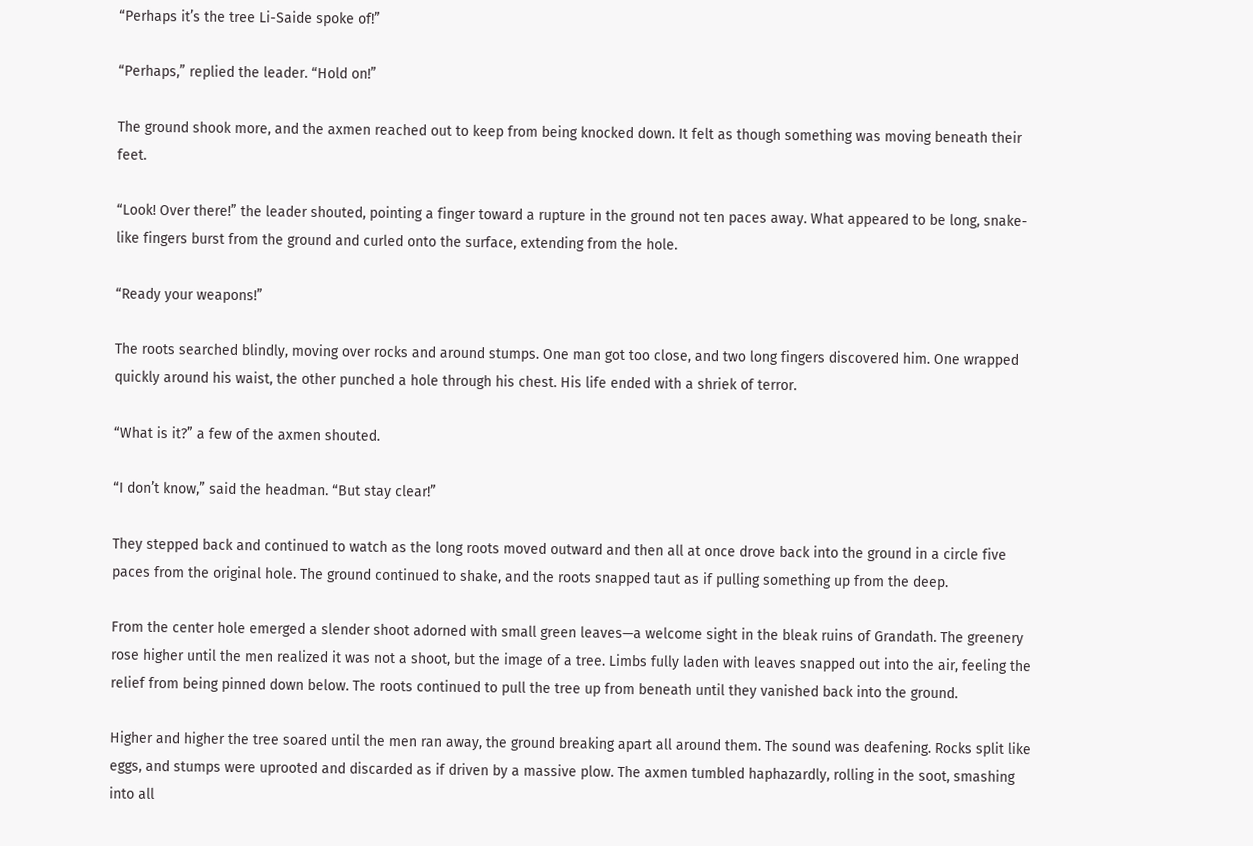“Perhaps it’s the tree Li-Saide spoke of!”

“Perhaps,” replied the leader. “Hold on!”

The ground shook more, and the axmen reached out to keep from being knocked down. It felt as though something was moving beneath their feet.

“Look! Over there!” the leader shouted, pointing a finger toward a rupture in the ground not ten paces away. What appeared to be long, snake-like fingers burst from the ground and curled onto the surface, extending from the hole.

“Ready your weapons!”

The roots searched blindly, moving over rocks and around stumps. One man got too close, and two long fingers discovered him. One wrapped quickly around his waist, the other punched a hole through his chest. His life ended with a shriek of terror.

“What is it?” a few of the axmen shouted.

“I don’t know,” said the headman. “But stay clear!”

They stepped back and continued to watch as the long roots moved outward and then all at once drove back into the ground in a circle five paces from the original hole. The ground continued to shake, and the roots snapped taut as if pulling something up from the deep.

From the center hole emerged a slender shoot adorned with small green leaves—a welcome sight in the bleak ruins of Grandath. The greenery rose higher until the men realized it was not a shoot, but the image of a tree. Limbs fully laden with leaves snapped out into the air, feeling the relief from being pinned down below. The roots continued to pull the tree up from beneath until they vanished back into the ground.

Higher and higher the tree soared until the men ran away, the ground breaking apart all around them. The sound was deafening. Rocks split like eggs, and stumps were uprooted and discarded as if driven by a massive plow. The axmen tumbled haphazardly, rolling in the soot, smashing into all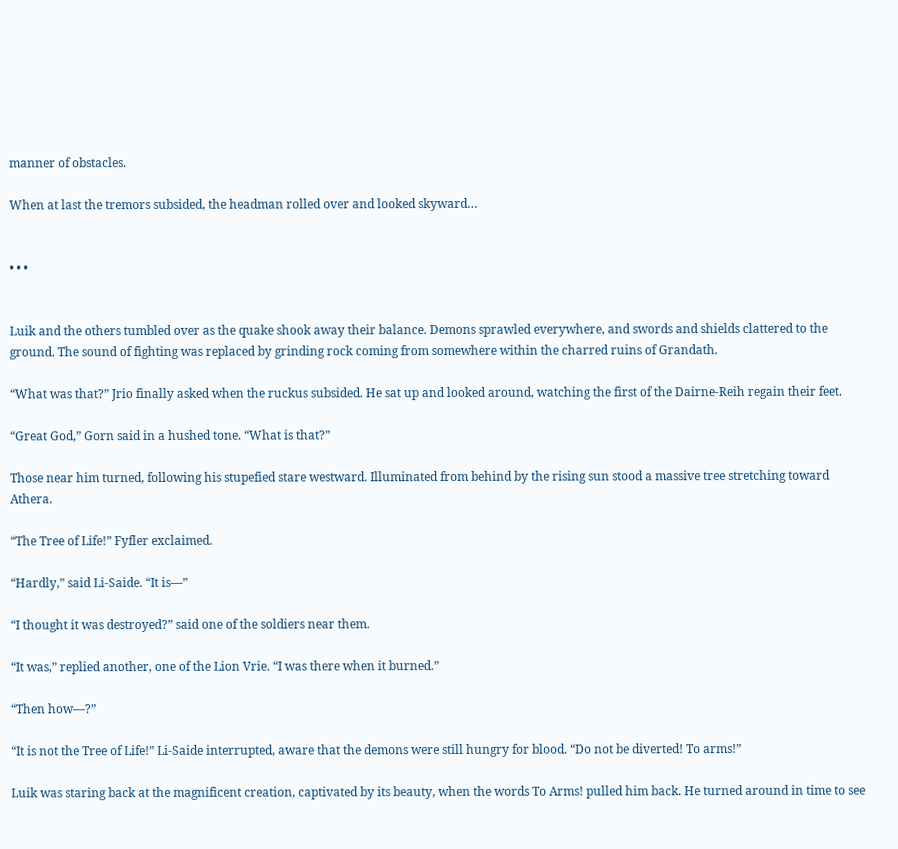manner of obstacles.

When at last the tremors subsided, the headman rolled over and looked skyward…


• • •


Luik and the others tumbled over as the quake shook away their balance. Demons sprawled everywhere, and swords and shields clattered to the ground. The sound of fighting was replaced by grinding rock coming from somewhere within the charred ruins of Grandath.

“What was that?” Jrio finally asked when the ruckus subsided. He sat up and looked around, watching the first of the Dairne-Reih regain their feet.

“Great God,” Gorn said in a hushed tone. “What is that?”

Those near him turned, following his stupefied stare westward. Illuminated from behind by the rising sun stood a massive tree stretching toward Athera.

“The Tree of Life!” Fyfler exclaimed.

“Hardly,” said Li-Saide. “It is—”

“I thought it was destroyed?” said one of the soldiers near them.

“It was,” replied another, one of the Lion Vrie. “I was there when it burned.”

“Then how—?”

“It is not the Tree of Life!” Li-Saide interrupted, aware that the demons were still hungry for blood. “Do not be diverted! To arms!”

Luik was staring back at the magnificent creation, captivated by its beauty, when the words To Arms! pulled him back. He turned around in time to see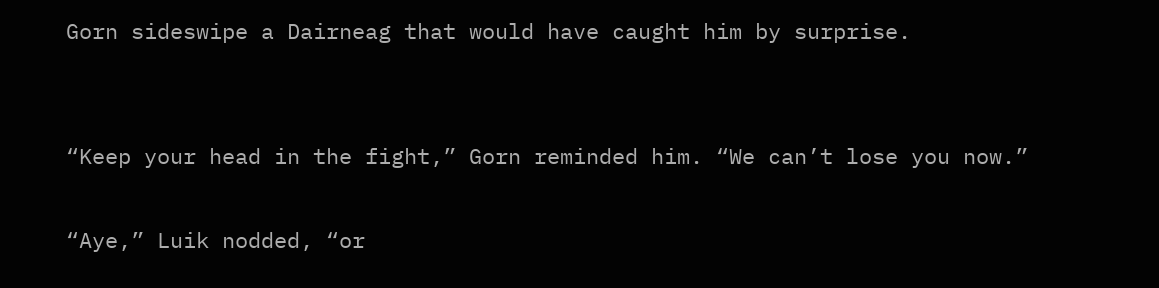Gorn sideswipe a Dairneag that would have caught him by surprise.


“Keep your head in the fight,” Gorn reminded him. “We can’t lose you now.”

“Aye,” Luik nodded, “or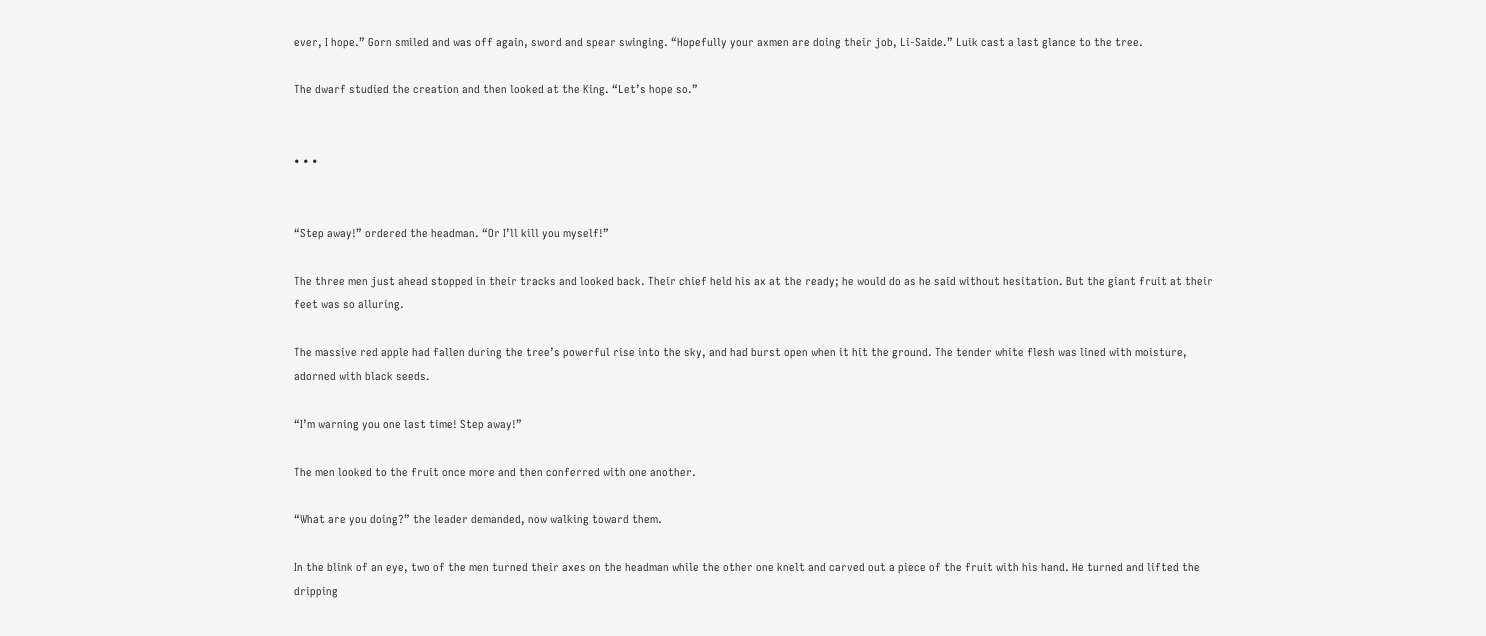ever, I hope.” Gorn smiled and was off again, sword and spear swinging. “Hopefully your axmen are doing their job, Li-Saide.” Luik cast a last glance to the tree.

The dwarf studied the creation and then looked at the King. “Let’s hope so.”


• • •


“Step away!” ordered the headman. “Or I’ll kill you myself!”

The three men just ahead stopped in their tracks and looked back. Their chief held his ax at the ready; he would do as he said without hesitation. But the giant fruit at their feet was so alluring.

The massive red apple had fallen during the tree’s powerful rise into the sky, and had burst open when it hit the ground. The tender white flesh was lined with moisture, adorned with black seeds.

“I’m warning you one last time! Step away!”

The men looked to the fruit once more and then conferred with one another.

“What are you doing?” the leader demanded, now walking toward them.

In the blink of an eye, two of the men turned their axes on the headman while the other one knelt and carved out a piece of the fruit with his hand. He turned and lifted the dripping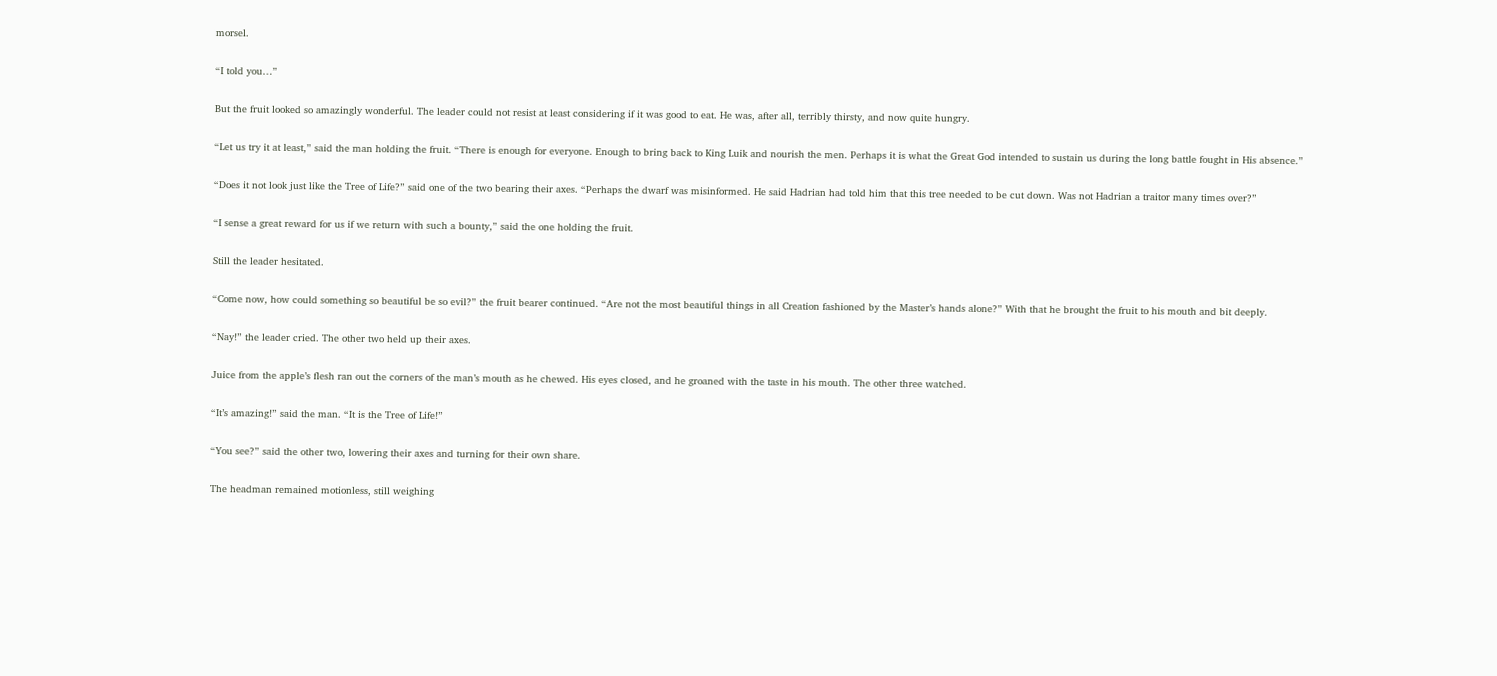morsel.

“I told you…”

But the fruit looked so amazingly wonderful. The leader could not resist at least considering if it was good to eat. He was, after all, terribly thirsty, and now quite hungry.

“Let us try it at least,” said the man holding the fruit. “There is enough for everyone. Enough to bring back to King Luik and nourish the men. Perhaps it is what the Great God intended to sustain us during the long battle fought in His absence.”

“Does it not look just like the Tree of Life?” said one of the two bearing their axes. “Perhaps the dwarf was misinformed. He said Hadrian had told him that this tree needed to be cut down. Was not Hadrian a traitor many times over?”

“I sense a great reward for us if we return with such a bounty,” said the one holding the fruit.

Still the leader hesitated.

“Come now, how could something so beautiful be so evil?” the fruit bearer continued. “Are not the most beautiful things in all Creation fashioned by the Master’s hands alone?” With that he brought the fruit to his mouth and bit deeply.

“Nay!” the leader cried. The other two held up their axes.

Juice from the apple’s flesh ran out the corners of the man’s mouth as he chewed. His eyes closed, and he groaned with the taste in his mouth. The other three watched.

“It’s amazing!” said the man. “It is the Tree of Life!”

“You see?” said the other two, lowering their axes and turning for their own share.

The headman remained motionless, still weighing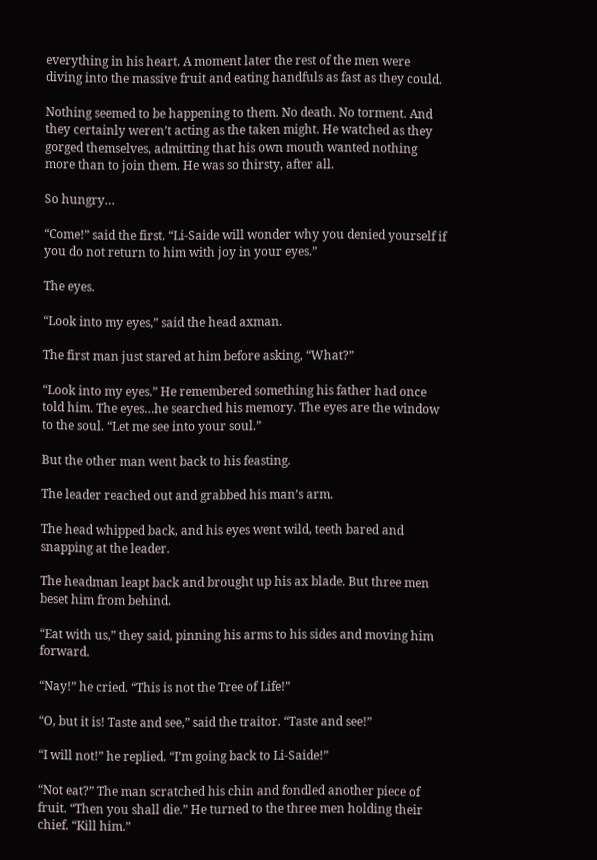everything in his heart. A moment later the rest of the men were diving into the massive fruit and eating handfuls as fast as they could.

Nothing seemed to be happening to them. No death. No torment. And they certainly weren’t acting as the taken might. He watched as they gorged themselves, admitting that his own mouth wanted nothing more than to join them. He was so thirsty, after all.

So hungry…

“Come!” said the first. “Li-Saide will wonder why you denied yourself if you do not return to him with joy in your eyes.”

The eyes.

“Look into my eyes,” said the head axman.

The first man just stared at him before asking, “What?”

“Look into my eyes.” He remembered something his father had once told him. The eyes…he searched his memory. The eyes are the window to the soul. “Let me see into your soul.”

But the other man went back to his feasting.

The leader reached out and grabbed his man’s arm.

The head whipped back, and his eyes went wild, teeth bared and snapping at the leader.

The headman leapt back and brought up his ax blade. But three men beset him from behind.

“Eat with us,” they said, pinning his arms to his sides and moving him forward.

“Nay!” he cried. “This is not the Tree of Life!”

“O, but it is! Taste and see,” said the traitor. “Taste and see!”

“I will not!” he replied. “I’m going back to Li-Saide!”

“Not eat?” The man scratched his chin and fondled another piece of fruit. “Then you shall die.” He turned to the three men holding their chief. “Kill him.”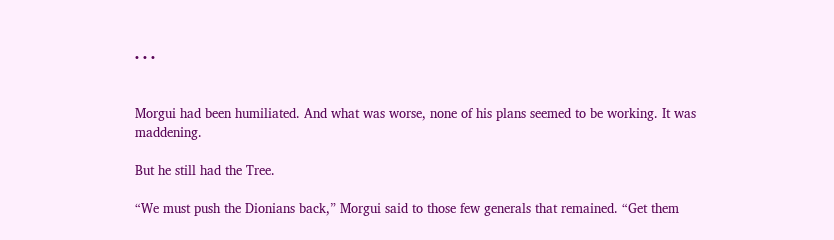• • •


Morgui had been humiliated. And what was worse, none of his plans seemed to be working. It was maddening.

But he still had the Tree.

“We must push the Dionians back,” Morgui said to those few generals that remained. “Get them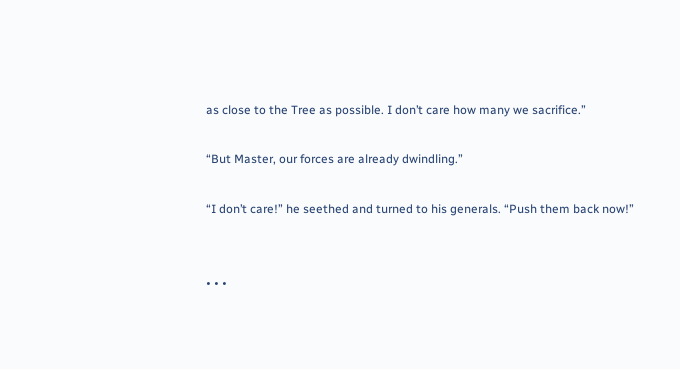as close to the Tree as possible. I don’t care how many we sacrifice.”

“But Master, our forces are already dwindling.”

“I don’t care!” he seethed and turned to his generals. “Push them back now!”


• • •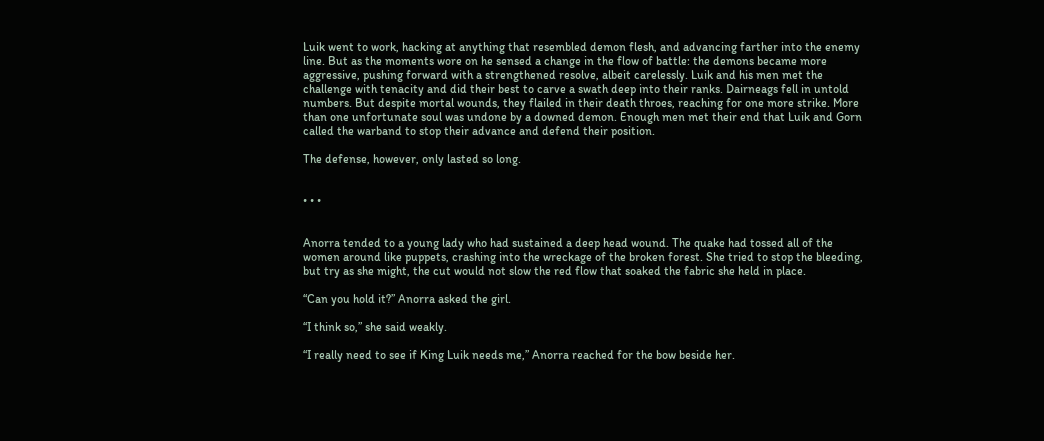Luik went to work, hacking at anything that resembled demon flesh, and advancing farther into the enemy line. But as the moments wore on he sensed a change in the flow of battle: the demons became more aggressive, pushing forward with a strengthened resolve, albeit carelessly. Luik and his men met the challenge with tenacity and did their best to carve a swath deep into their ranks. Dairneags fell in untold numbers. But despite mortal wounds, they flailed in their death throes, reaching for one more strike. More than one unfortunate soul was undone by a downed demon. Enough men met their end that Luik and Gorn called the warband to stop their advance and defend their position.

The defense, however, only lasted so long.


• • •


Anorra tended to a young lady who had sustained a deep head wound. The quake had tossed all of the women around like puppets, crashing into the wreckage of the broken forest. She tried to stop the bleeding, but try as she might, the cut would not slow the red flow that soaked the fabric she held in place.

“Can you hold it?” Anorra asked the girl.

“I think so,” she said weakly.

“I really need to see if King Luik needs me,” Anorra reached for the bow beside her.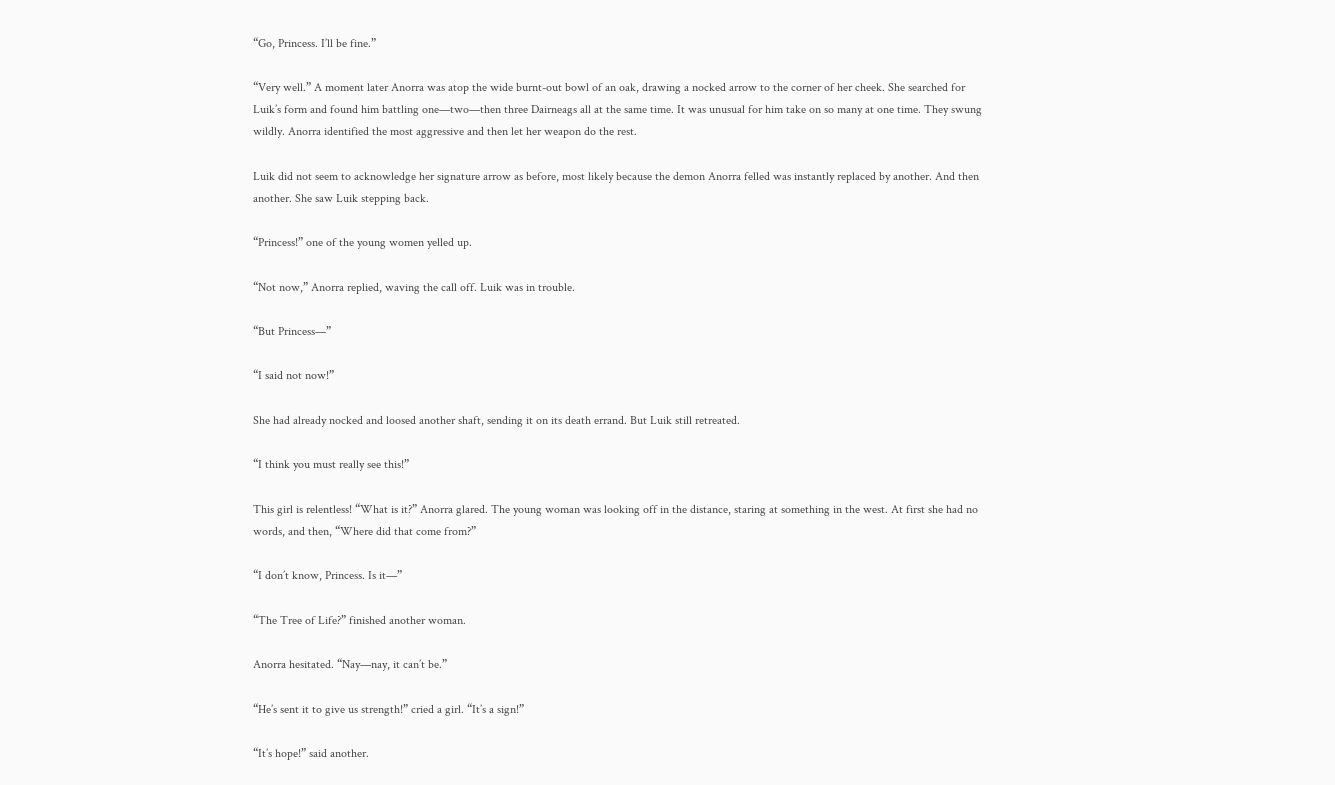“Go, Princess. I’ll be fine.”

“Very well.” A moment later Anorra was atop the wide burnt-out bowl of an oak, drawing a nocked arrow to the corner of her cheek. She searched for Luik’s form and found him battling one—two—then three Dairneags all at the same time. It was unusual for him take on so many at one time. They swung wildly. Anorra identified the most aggressive and then let her weapon do the rest.

Luik did not seem to acknowledge her signature arrow as before, most likely because the demon Anorra felled was instantly replaced by another. And then another. She saw Luik stepping back.

“Princess!” one of the young women yelled up.

“Not now,” Anorra replied, waving the call off. Luik was in trouble.

“But Princess—”

“I said not now!”

She had already nocked and loosed another shaft, sending it on its death errand. But Luik still retreated.

“I think you must really see this!”

This girl is relentless! “What is it?” Anorra glared. The young woman was looking off in the distance, staring at something in the west. At first she had no words, and then, “Where did that come from?”

“I don’t know, Princess. Is it—”

“The Tree of Life?” finished another woman.

Anorra hesitated. “Nay—nay, it can’t be.”

“He’s sent it to give us strength!” cried a girl. “It’s a sign!”

“It’s hope!” said another.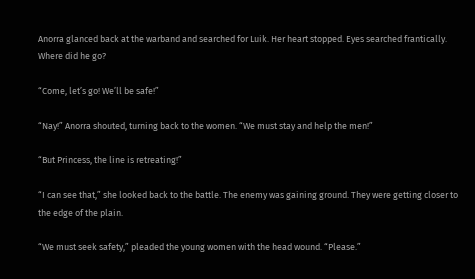Anorra glanced back at the warband and searched for Luik. Her heart stopped. Eyes searched frantically. Where did he go?

“Come, let’s go! We’ll be safe!”

“Nay!” Anorra shouted, turning back to the women. “We must stay and help the men!”

“But Princess, the line is retreating!”

“I can see that,” she looked back to the battle. The enemy was gaining ground. They were getting closer to the edge of the plain.

“We must seek safety,” pleaded the young women with the head wound. “Please.”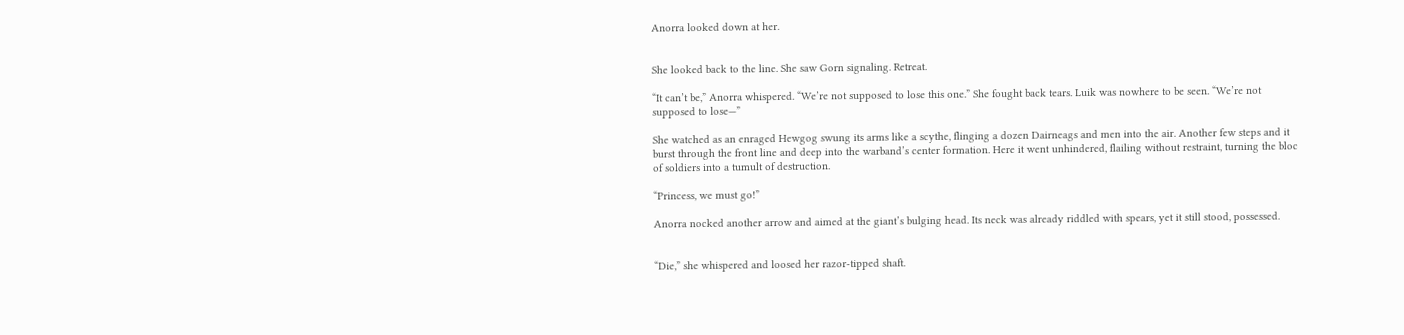Anorra looked down at her.


She looked back to the line. She saw Gorn signaling. Retreat.

“It can’t be,” Anorra whispered. “We’re not supposed to lose this one.” She fought back tears. Luik was nowhere to be seen. “We’re not supposed to lose—”

She watched as an enraged Hewgog swung its arms like a scythe, flinging a dozen Dairneags and men into the air. Another few steps and it burst through the front line and deep into the warband’s center formation. Here it went unhindered, flailing without restraint, turning the bloc of soldiers into a tumult of destruction.

“Princess, we must go!”

Anorra nocked another arrow and aimed at the giant’s bulging head. Its neck was already riddled with spears, yet it still stood, possessed.


“Die,” she whispered and loosed her razor-tipped shaft.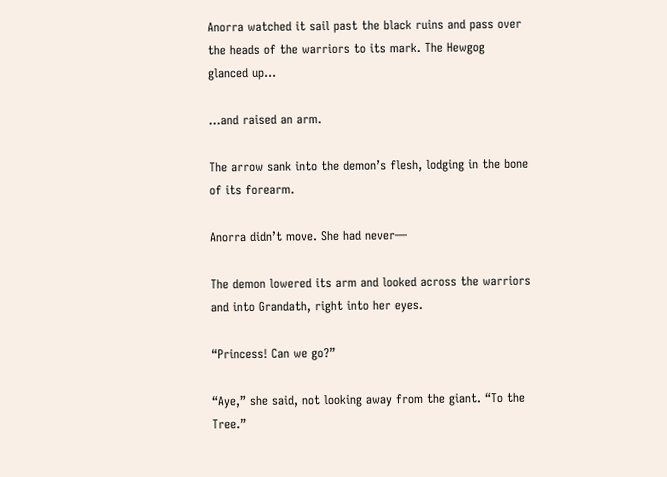Anorra watched it sail past the black ruins and pass over the heads of the warriors to its mark. The Hewgog glanced up…

…and raised an arm.

The arrow sank into the demon’s flesh, lodging in the bone of its forearm.

Anorra didn’t move. She had never—

The demon lowered its arm and looked across the warriors and into Grandath, right into her eyes.

“Princess! Can we go?”

“Aye,” she said, not looking away from the giant. “To the Tree.”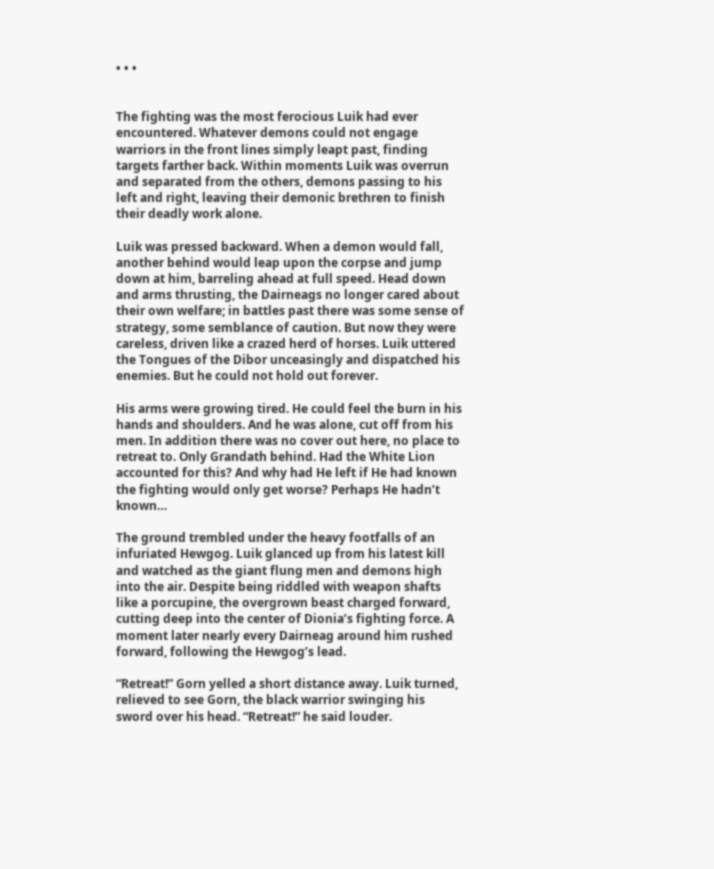• • •


The fighting was the most ferocious Luik had ever encountered. Whatever demons could not engage warriors in the front lines simply leapt past, finding targets farther back. Within moments Luik was overrun and separated from the others, demons passing to his left and right, leaving their demonic brethren to finish their deadly work alone.

Luik was pressed backward. When a demon would fall, another behind would leap upon the corpse and jump down at him, barreling ahead at full speed. Head down and arms thrusting, the Dairneags no longer cared about their own welfare; in battles past there was some sense of strategy, some semblance of caution. But now they were careless, driven like a crazed herd of horses. Luik uttered the Tongues of the Dibor unceasingly and dispatched his enemies. But he could not hold out forever.

His arms were growing tired. He could feel the burn in his hands and shoulders. And he was alone, cut off from his men. In addition there was no cover out here, no place to retreat to. Only Grandath behind. Had the White Lion accounted for this? And why had He left if He had known the fighting would only get worse? Perhaps He hadn’t known…

The ground trembled under the heavy footfalls of an infuriated Hewgog. Luik glanced up from his latest kill and watched as the giant flung men and demons high into the air. Despite being riddled with weapon shafts like a porcupine, the overgrown beast charged forward, cutting deep into the center of Dionia’s fighting force. A moment later nearly every Dairneag around him rushed forward, following the Hewgog’s lead.

“Retreat!” Gorn yelled a short distance away. Luik turned, relieved to see Gorn, the black warrior swinging his sword over his head. “Retreat!” he said louder.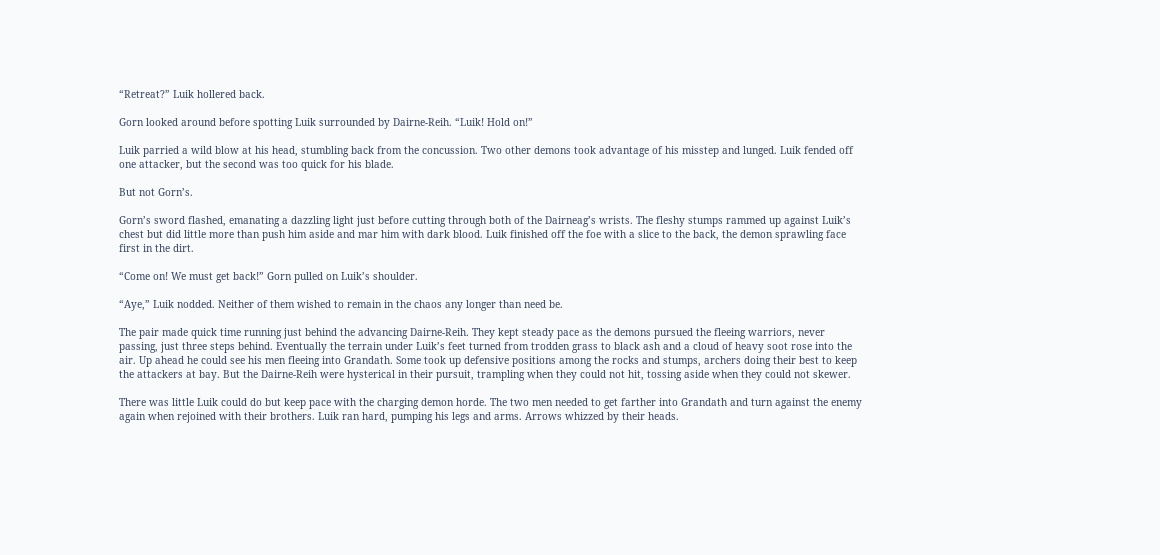“Retreat?” Luik hollered back.

Gorn looked around before spotting Luik surrounded by Dairne-Reih. “Luik! Hold on!”

Luik parried a wild blow at his head, stumbling back from the concussion. Two other demons took advantage of his misstep and lunged. Luik fended off one attacker, but the second was too quick for his blade.

But not Gorn’s.

Gorn’s sword flashed, emanating a dazzling light just before cutting through both of the Dairneag’s wrists. The fleshy stumps rammed up against Luik’s chest but did little more than push him aside and mar him with dark blood. Luik finished off the foe with a slice to the back, the demon sprawling face first in the dirt.

“Come on! We must get back!” Gorn pulled on Luik’s shoulder.

“Aye,” Luik nodded. Neither of them wished to remain in the chaos any longer than need be.

The pair made quick time running just behind the advancing Dairne-Reih. They kept steady pace as the demons pursued the fleeing warriors, never passing, just three steps behind. Eventually the terrain under Luik’s feet turned from trodden grass to black ash and a cloud of heavy soot rose into the air. Up ahead he could see his men fleeing into Grandath. Some took up defensive positions among the rocks and stumps, archers doing their best to keep the attackers at bay. But the Dairne-Reih were hysterical in their pursuit, trampling when they could not hit, tossing aside when they could not skewer.

There was little Luik could do but keep pace with the charging demon horde. The two men needed to get farther into Grandath and turn against the enemy again when rejoined with their brothers. Luik ran hard, pumping his legs and arms. Arrows whizzed by their heads.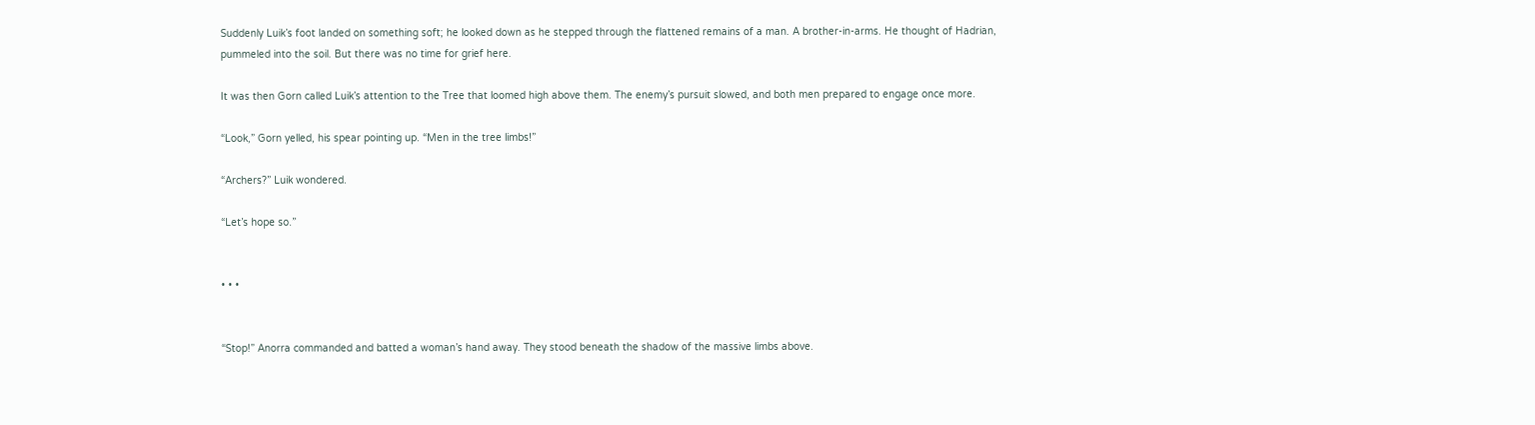Suddenly Luik’s foot landed on something soft; he looked down as he stepped through the flattened remains of a man. A brother-in-arms. He thought of Hadrian, pummeled into the soil. But there was no time for grief here.

It was then Gorn called Luik’s attention to the Tree that loomed high above them. The enemy’s pursuit slowed, and both men prepared to engage once more.

“Look,” Gorn yelled, his spear pointing up. “Men in the tree limbs!”

“Archers?” Luik wondered.

“Let’s hope so.”


• • •


“Stop!” Anorra commanded and batted a woman’s hand away. They stood beneath the shadow of the massive limbs above.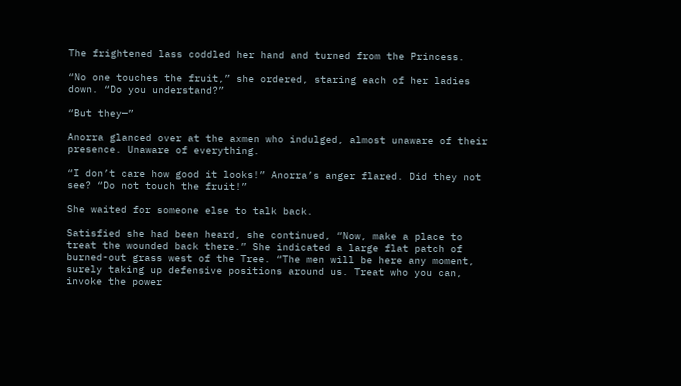The frightened lass coddled her hand and turned from the Princess.

“No one touches the fruit,” she ordered, staring each of her ladies down. “Do you understand?”

“But they—”

Anorra glanced over at the axmen who indulged, almost unaware of their presence. Unaware of everything.

“I don’t care how good it looks!” Anorra’s anger flared. Did they not see? “Do not touch the fruit!”

She waited for someone else to talk back.

Satisfied she had been heard, she continued, “Now, make a place to treat the wounded back there.” She indicated a large flat patch of burned-out grass west of the Tree. “The men will be here any moment, surely taking up defensive positions around us. Treat who you can, invoke the power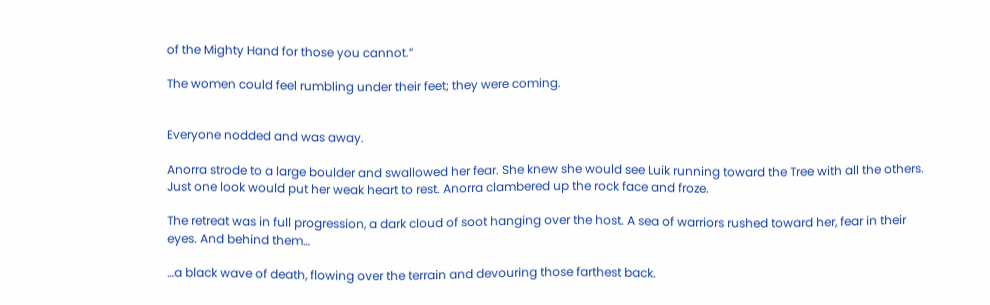of the Mighty Hand for those you cannot.”

The women could feel rumbling under their feet; they were coming.


Everyone nodded and was away.

Anorra strode to a large boulder and swallowed her fear. She knew she would see Luik running toward the Tree with all the others. Just one look would put her weak heart to rest. Anorra clambered up the rock face and froze.

The retreat was in full progression, a dark cloud of soot hanging over the host. A sea of warriors rushed toward her, fear in their eyes. And behind them…

…a black wave of death, flowing over the terrain and devouring those farthest back.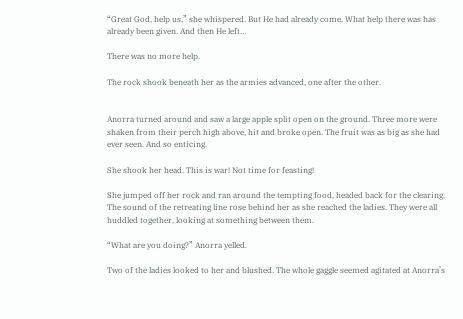“Great God, help us,” she whispered. But He had already come. What help there was has already been given. And then He left…

There was no more help.

The rock shook beneath her as the armies advanced, one after the other.


Anorra turned around and saw a large apple split open on the ground. Three more were shaken from their perch high above, hit and broke open. The fruit was as big as she had ever seen. And so enticing.

She shook her head. This is war! Not time for feasting!

She jumped off her rock and ran around the tempting food, headed back for the clearing. The sound of the retreating line rose behind her as she reached the ladies. They were all huddled together, looking at something between them.

“What are you doing?” Anorra yelled.

Two of the ladies looked to her and blushed. The whole gaggle seemed agitated at Anorra’s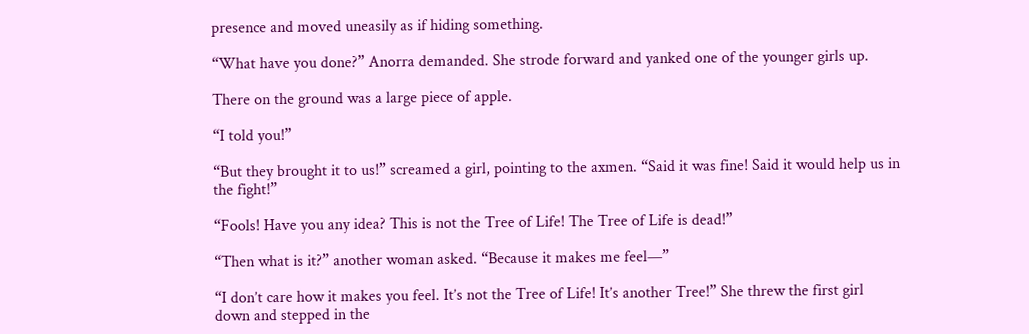presence and moved uneasily as if hiding something.

“What have you done?” Anorra demanded. She strode forward and yanked one of the younger girls up.

There on the ground was a large piece of apple.

“I told you!”

“But they brought it to us!” screamed a girl, pointing to the axmen. “Said it was fine! Said it would help us in the fight!”

“Fools! Have you any idea? This is not the Tree of Life! The Tree of Life is dead!”

“Then what is it?” another woman asked. “Because it makes me feel—”

“I don’t care how it makes you feel. It’s not the Tree of Life! It’s another Tree!” She threw the first girl down and stepped in the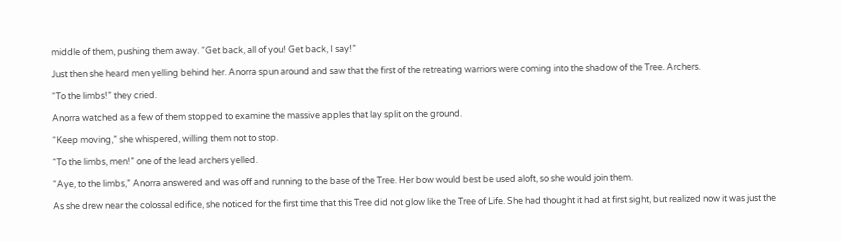middle of them, pushing them away. “Get back, all of you! Get back, I say!”

Just then she heard men yelling behind her. Anorra spun around and saw that the first of the retreating warriors were coming into the shadow of the Tree. Archers.

“To the limbs!” they cried.

Anorra watched as a few of them stopped to examine the massive apples that lay split on the ground.

“Keep moving,” she whispered, willing them not to stop.

“To the limbs, men!” one of the lead archers yelled.

“Aye, to the limbs,” Anorra answered and was off and running to the base of the Tree. Her bow would best be used aloft, so she would join them.

As she drew near the colossal edifice, she noticed for the first time that this Tree did not glow like the Tree of Life. She had thought it had at first sight, but realized now it was just the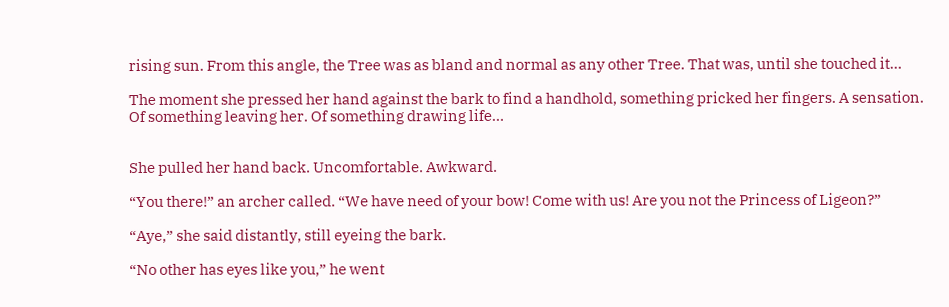rising sun. From this angle, the Tree was as bland and normal as any other Tree. That was, until she touched it…

The moment she pressed her hand against the bark to find a handhold, something pricked her fingers. A sensation. Of something leaving her. Of something drawing life…


She pulled her hand back. Uncomfortable. Awkward.

“You there!” an archer called. “We have need of your bow! Come with us! Are you not the Princess of Ligeon?”

“Aye,” she said distantly, still eyeing the bark.

“No other has eyes like you,” he went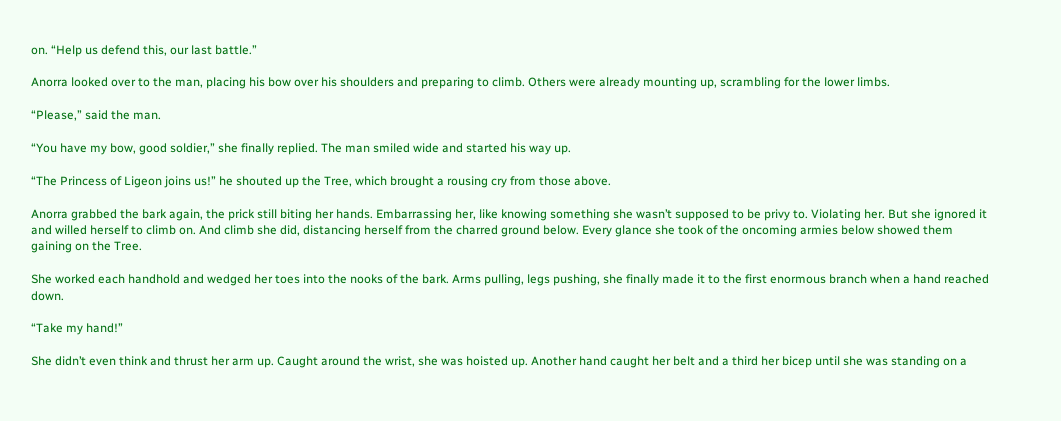on. “Help us defend this, our last battle.”

Anorra looked over to the man, placing his bow over his shoulders and preparing to climb. Others were already mounting up, scrambling for the lower limbs.

“Please,” said the man.

“You have my bow, good soldier,” she finally replied. The man smiled wide and started his way up.

“The Princess of Ligeon joins us!” he shouted up the Tree, which brought a rousing cry from those above.

Anorra grabbed the bark again, the prick still biting her hands. Embarrassing her, like knowing something she wasn’t supposed to be privy to. Violating her. But she ignored it and willed herself to climb on. And climb she did, distancing herself from the charred ground below. Every glance she took of the oncoming armies below showed them gaining on the Tree.

She worked each handhold and wedged her toes into the nooks of the bark. Arms pulling, legs pushing, she finally made it to the first enormous branch when a hand reached down.

“Take my hand!”

She didn’t even think and thrust her arm up. Caught around the wrist, she was hoisted up. Another hand caught her belt and a third her bicep until she was standing on a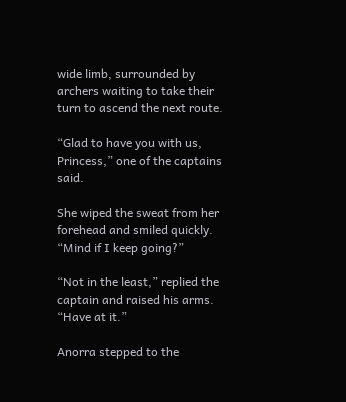wide limb, surrounded by archers waiting to take their turn to ascend the next route.

“Glad to have you with us, Princess,” one of the captains said.

She wiped the sweat from her forehead and smiled quickly. “Mind if I keep going?”

“Not in the least,” replied the captain and raised his arms. “Have at it.”

Anorra stepped to the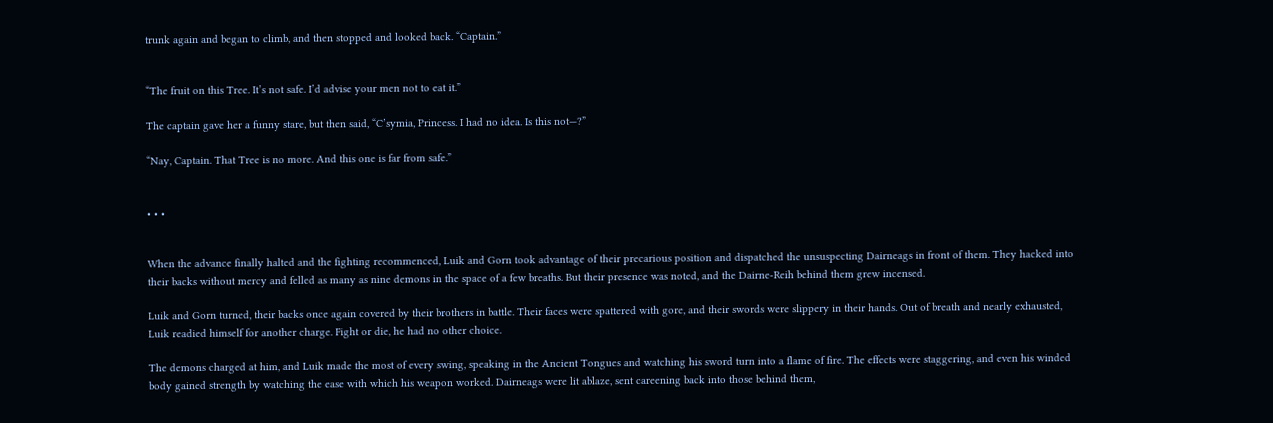trunk again and began to climb, and then stopped and looked back. “Captain.”


“The fruit on this Tree. It’s not safe. I’d advise your men not to eat it.”

The captain gave her a funny stare, but then said, “C’symia, Princess. I had no idea. Is this not—?”

“Nay, Captain. That Tree is no more. And this one is far from safe.”


• • •


When the advance finally halted and the fighting recommenced, Luik and Gorn took advantage of their precarious position and dispatched the unsuspecting Dairneags in front of them. They hacked into their backs without mercy and felled as many as nine demons in the space of a few breaths. But their presence was noted, and the Dairne-Reih behind them grew incensed.

Luik and Gorn turned, their backs once again covered by their brothers in battle. Their faces were spattered with gore, and their swords were slippery in their hands. Out of breath and nearly exhausted, Luik readied himself for another charge. Fight or die, he had no other choice.

The demons charged at him, and Luik made the most of every swing, speaking in the Ancient Tongues and watching his sword turn into a flame of fire. The effects were staggering, and even his winded body gained strength by watching the ease with which his weapon worked. Dairneags were lit ablaze, sent careening back into those behind them,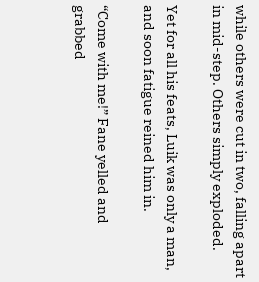while others were cut in two, falling apart in mid-step. Others simply exploded.

Yet for all his feats, Luik was only a man, and soon fatigue reined him in.

“Come with me!” Fane yelled and grabbed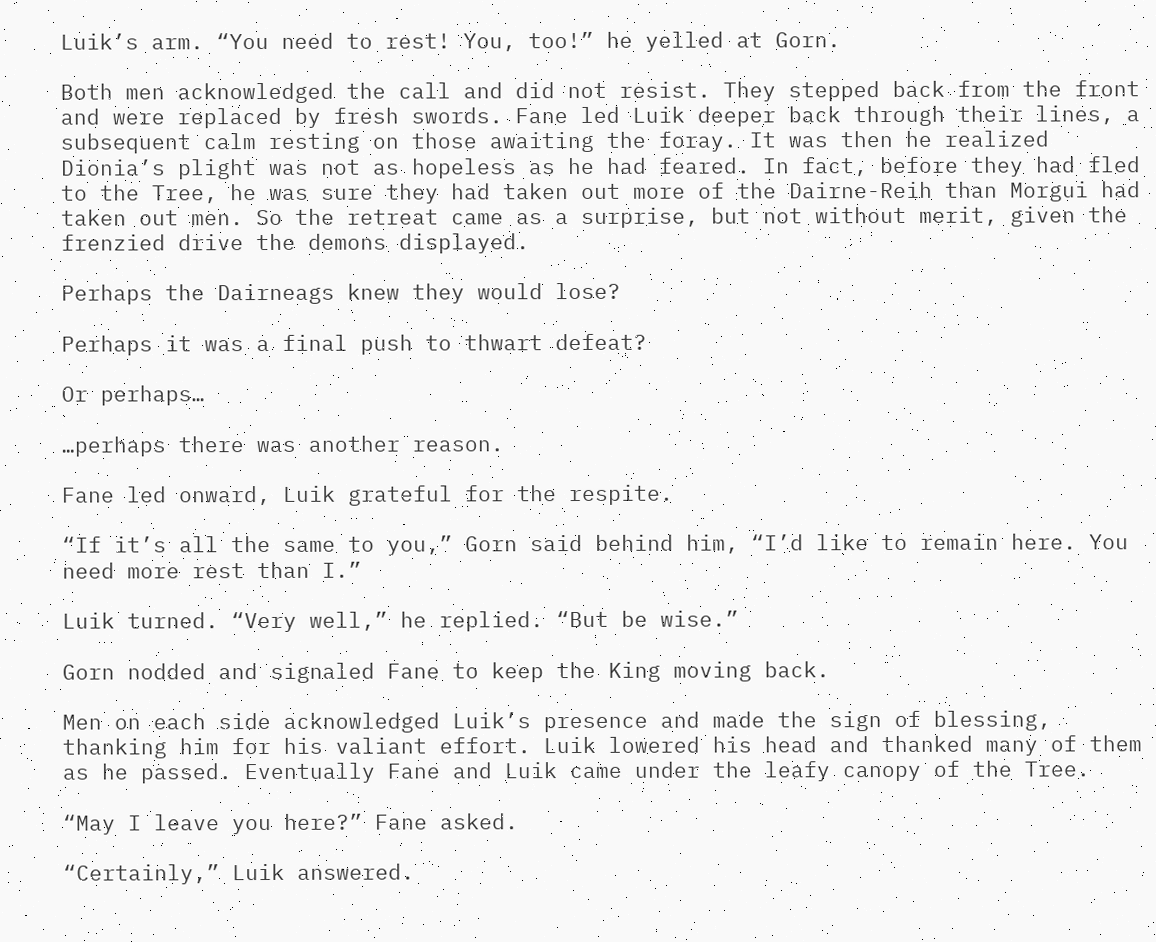Luik’s arm. “You need to rest! You, too!” he yelled at Gorn.

Both men acknowledged the call and did not resist. They stepped back from the front and were replaced by fresh swords. Fane led Luik deeper back through their lines, a subsequent calm resting on those awaiting the foray. It was then he realized Dionia’s plight was not as hopeless as he had feared. In fact, before they had fled to the Tree, he was sure they had taken out more of the Dairne-Reih than Morgui had taken out men. So the retreat came as a surprise, but not without merit, given the frenzied drive the demons displayed.

Perhaps the Dairneags knew they would lose?

Perhaps it was a final push to thwart defeat?

Or perhaps…

…perhaps there was another reason.

Fane led onward, Luik grateful for the respite.

“If it’s all the same to you,” Gorn said behind him, “I’d like to remain here. You need more rest than I.”

Luik turned. “Very well,” he replied. “But be wise.”

Gorn nodded and signaled Fane to keep the King moving back.

Men on each side acknowledged Luik’s presence and made the sign of blessing, thanking him for his valiant effort. Luik lowered his head and thanked many of them as he passed. Eventually Fane and Luik came under the leafy canopy of the Tree.

“May I leave you here?” Fane asked.

“Certainly,” Luik answered.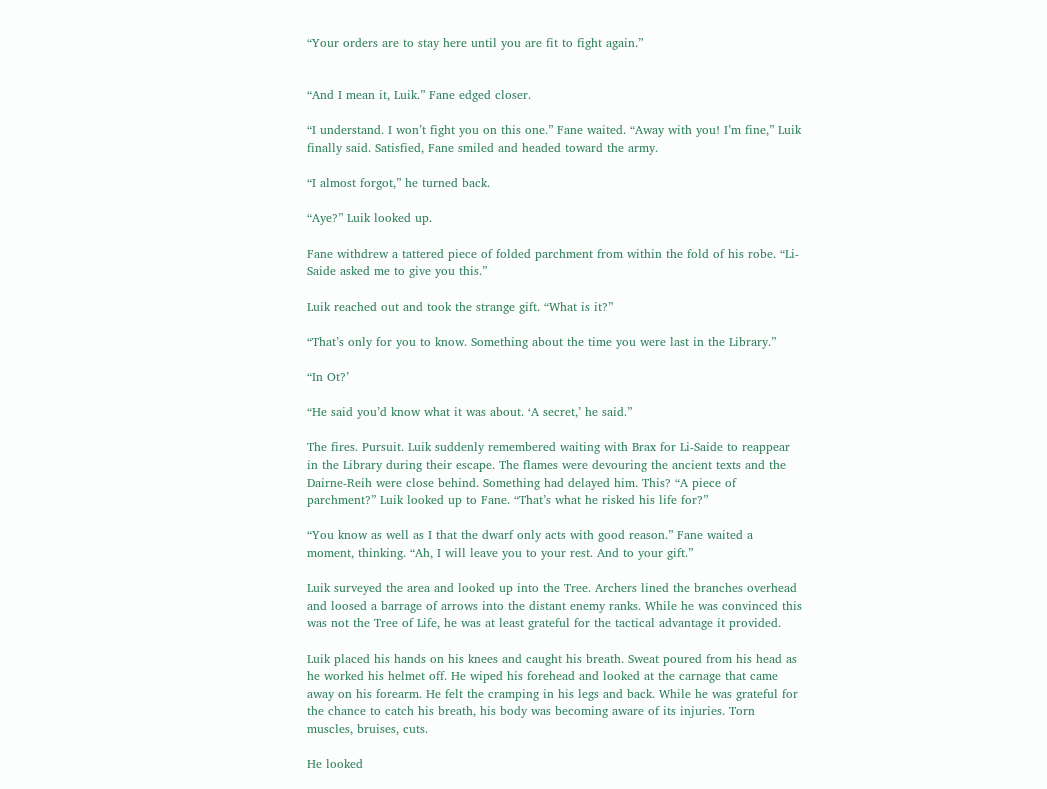“Your orders are to stay here until you are fit to fight again.”


“And I mean it, Luik.” Fane edged closer.

“I understand. I won’t fight you on this one.” Fane waited. “Away with you! I’m fine,” Luik finally said. Satisfied, Fane smiled and headed toward the army.

“I almost forgot,” he turned back.

“Aye?” Luik looked up.

Fane withdrew a tattered piece of folded parchment from within the fold of his robe. “Li-Saide asked me to give you this.”

Luik reached out and took the strange gift. “What is it?”

“That’s only for you to know. Something about the time you were last in the Library.”

“In Ot?’

“He said you’d know what it was about. ‘A secret,’ he said.”

The fires. Pursuit. Luik suddenly remembered waiting with Brax for Li-Saide to reappear in the Library during their escape. The flames were devouring the ancient texts and the Dairne-Reih were close behind. Something had delayed him. This? “A piece of parchment?” Luik looked up to Fane. “That’s what he risked his life for?”

“You know as well as I that the dwarf only acts with good reason.” Fane waited a moment, thinking. “Ah, I will leave you to your rest. And to your gift.”

Luik surveyed the area and looked up into the Tree. Archers lined the branches overhead and loosed a barrage of arrows into the distant enemy ranks. While he was convinced this was not the Tree of Life, he was at least grateful for the tactical advantage it provided.

Luik placed his hands on his knees and caught his breath. Sweat poured from his head as he worked his helmet off. He wiped his forehead and looked at the carnage that came away on his forearm. He felt the cramping in his legs and back. While he was grateful for the chance to catch his breath, his body was becoming aware of its injuries. Torn muscles, bruises, cuts.

He looked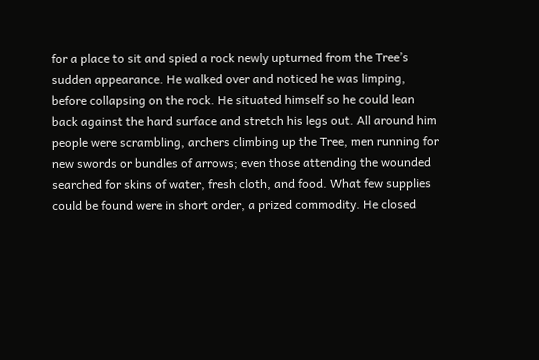for a place to sit and spied a rock newly upturned from the Tree’s sudden appearance. He walked over and noticed he was limping, before collapsing on the rock. He situated himself so he could lean back against the hard surface and stretch his legs out. All around him people were scrambling, archers climbing up the Tree, men running for new swords or bundles of arrows; even those attending the wounded searched for skins of water, fresh cloth, and food. What few supplies could be found were in short order, a prized commodity. He closed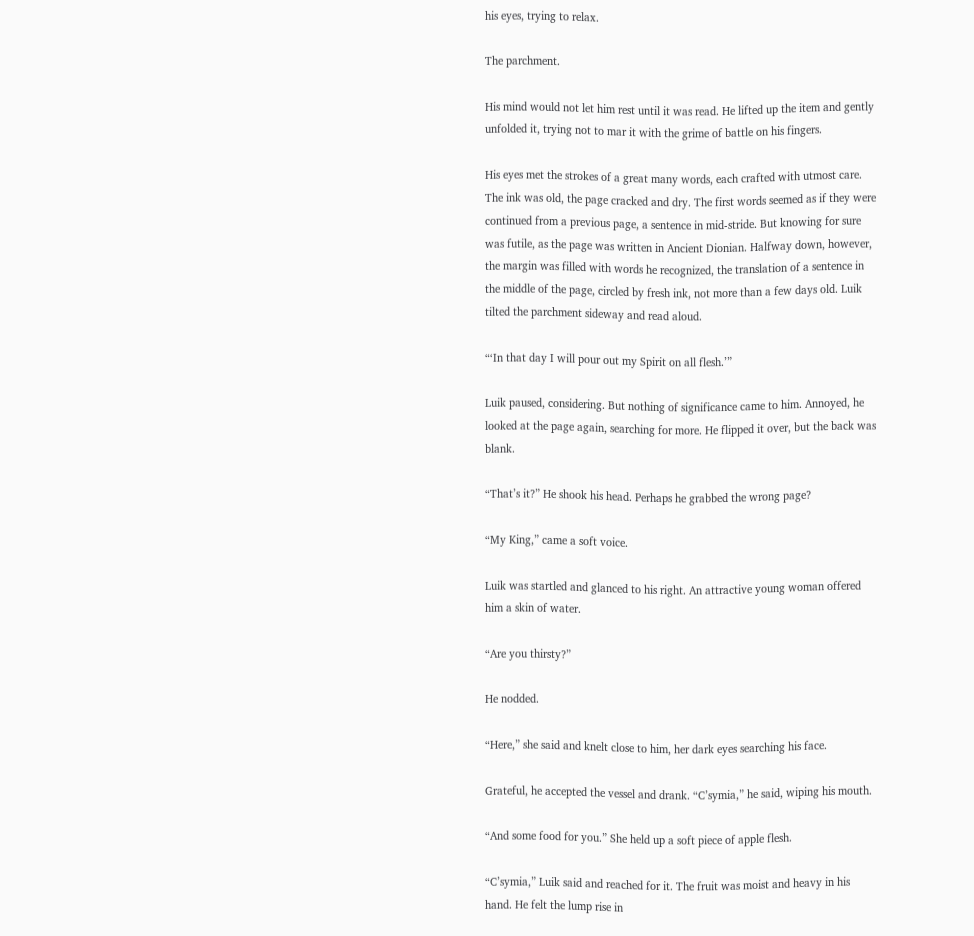his eyes, trying to relax.

The parchment.

His mind would not let him rest until it was read. He lifted up the item and gently unfolded it, trying not to mar it with the grime of battle on his fingers.

His eyes met the strokes of a great many words, each crafted with utmost care. The ink was old, the page cracked and dry. The first words seemed as if they were continued from a previous page, a sentence in mid-stride. But knowing for sure was futile, as the page was written in Ancient Dionian. Halfway down, however, the margin was filled with words he recognized, the translation of a sentence in the middle of the page, circled by fresh ink, not more than a few days old. Luik tilted the parchment sideway and read aloud.

“‘In that day I will pour out my Spirit on all flesh.’”

Luik paused, considering. But nothing of significance came to him. Annoyed, he looked at the page again, searching for more. He flipped it over, but the back was blank.

“That’s it?” He shook his head. Perhaps he grabbed the wrong page?

“My King,” came a soft voice.

Luik was startled and glanced to his right. An attractive young woman offered him a skin of water.

“Are you thirsty?”

He nodded.

“Here,” she said and knelt close to him, her dark eyes searching his face.

Grateful, he accepted the vessel and drank. “C’symia,” he said, wiping his mouth.

“And some food for you.” She held up a soft piece of apple flesh.

“C’symia,” Luik said and reached for it. The fruit was moist and heavy in his hand. He felt the lump rise in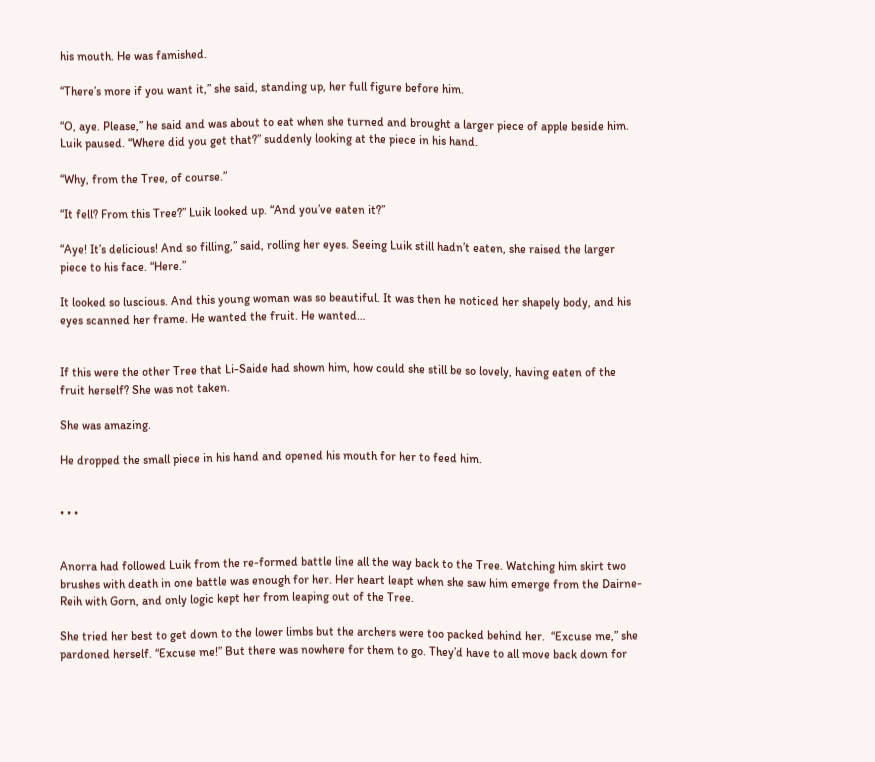his mouth. He was famished.

“There’s more if you want it,” she said, standing up, her full figure before him.

“O, aye. Please,” he said and was about to eat when she turned and brought a larger piece of apple beside him. Luik paused. “Where did you get that?” suddenly looking at the piece in his hand.

“Why, from the Tree, of course.”

“It fell? From this Tree?” Luik looked up. “And you’ve eaten it?”

“Aye! It’s delicious! And so filling,” said, rolling her eyes. Seeing Luik still hadn’t eaten, she raised the larger piece to his face. “Here.”

It looked so luscious. And this young woman was so beautiful. It was then he noticed her shapely body, and his eyes scanned her frame. He wanted the fruit. He wanted…


If this were the other Tree that Li-Saide had shown him, how could she still be so lovely, having eaten of the fruit herself? She was not taken.

She was amazing.

He dropped the small piece in his hand and opened his mouth for her to feed him.


• • •


Anorra had followed Luik from the re-formed battle line all the way back to the Tree. Watching him skirt two brushes with death in one battle was enough for her. Her heart leapt when she saw him emerge from the Dairne-Reih with Gorn, and only logic kept her from leaping out of the Tree.

She tried her best to get down to the lower limbs but the archers were too packed behind her.  “Excuse me,” she pardoned herself. “Excuse me!” But there was nowhere for them to go. They’d have to all move back down for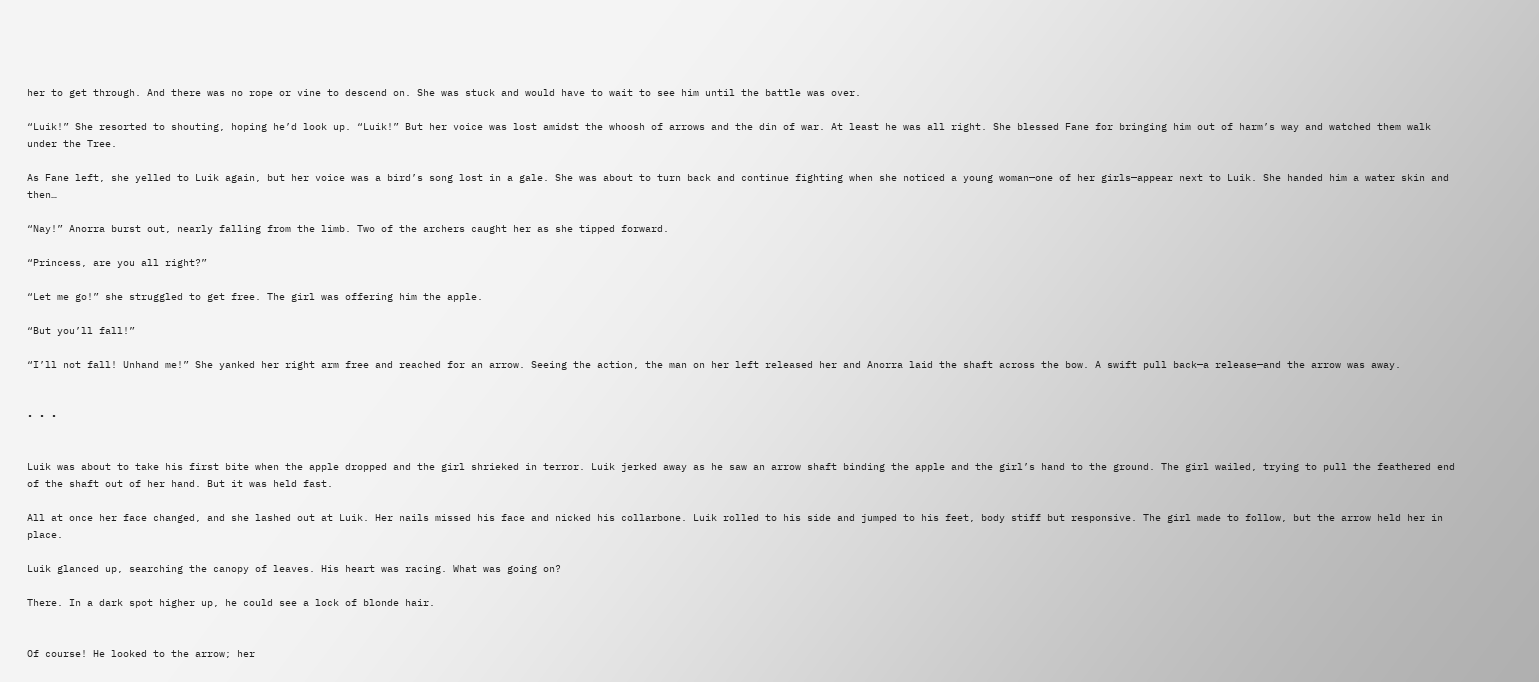her to get through. And there was no rope or vine to descend on. She was stuck and would have to wait to see him until the battle was over.

“Luik!” She resorted to shouting, hoping he’d look up. “Luik!” But her voice was lost amidst the whoosh of arrows and the din of war. At least he was all right. She blessed Fane for bringing him out of harm’s way and watched them walk under the Tree.

As Fane left, she yelled to Luik again, but her voice was a bird’s song lost in a gale. She was about to turn back and continue fighting when she noticed a young woman—one of her girls—appear next to Luik. She handed him a water skin and then…

“Nay!” Anorra burst out, nearly falling from the limb. Two of the archers caught her as she tipped forward.

“Princess, are you all right?”

“Let me go!” she struggled to get free. The girl was offering him the apple.

“But you’ll fall!”

“I’ll not fall! Unhand me!” She yanked her right arm free and reached for an arrow. Seeing the action, the man on her left released her and Anorra laid the shaft across the bow. A swift pull back—a release—and the arrow was away.


• • •


Luik was about to take his first bite when the apple dropped and the girl shrieked in terror. Luik jerked away as he saw an arrow shaft binding the apple and the girl’s hand to the ground. The girl wailed, trying to pull the feathered end of the shaft out of her hand. But it was held fast.

All at once her face changed, and she lashed out at Luik. Her nails missed his face and nicked his collarbone. Luik rolled to his side and jumped to his feet, body stiff but responsive. The girl made to follow, but the arrow held her in place.

Luik glanced up, searching the canopy of leaves. His heart was racing. What was going on?

There. In a dark spot higher up, he could see a lock of blonde hair.


Of course! He looked to the arrow; her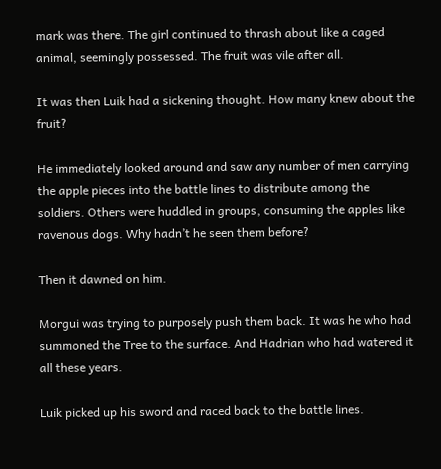mark was there. The girl continued to thrash about like a caged animal, seemingly possessed. The fruit was vile after all.

It was then Luik had a sickening thought. How many knew about the fruit?

He immediately looked around and saw any number of men carrying the apple pieces into the battle lines to distribute among the soldiers. Others were huddled in groups, consuming the apples like ravenous dogs. Why hadn’t he seen them before?

Then it dawned on him.

Morgui was trying to purposely push them back. It was he who had summoned the Tree to the surface. And Hadrian who had watered it all these years.

Luik picked up his sword and raced back to the battle lines.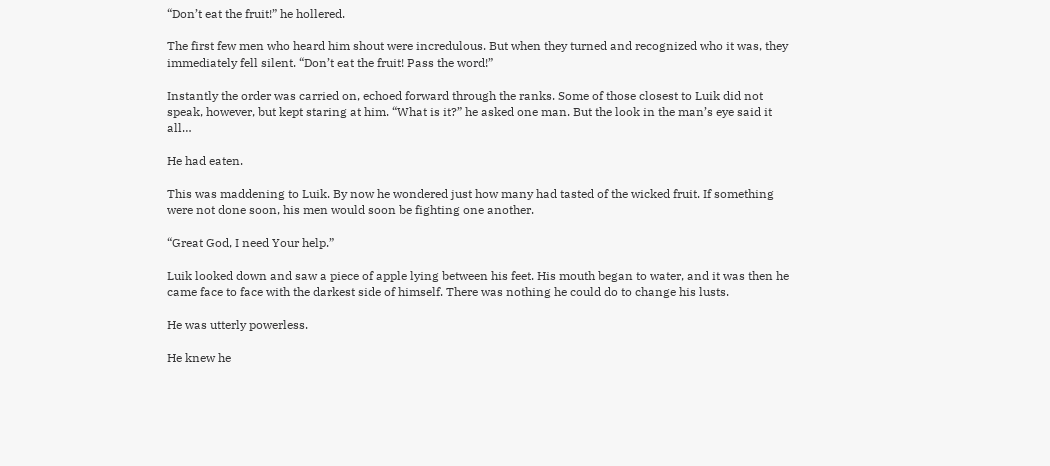“Don’t eat the fruit!” he hollered.

The first few men who heard him shout were incredulous. But when they turned and recognized who it was, they immediately fell silent. “Don’t eat the fruit! Pass the word!”

Instantly the order was carried on, echoed forward through the ranks. Some of those closest to Luik did not speak, however, but kept staring at him. “What is it?” he asked one man. But the look in the man’s eye said it all…

He had eaten.

This was maddening to Luik. By now he wondered just how many had tasted of the wicked fruit. If something were not done soon, his men would soon be fighting one another.

“Great God, I need Your help.”

Luik looked down and saw a piece of apple lying between his feet. His mouth began to water, and it was then he came face to face with the darkest side of himself. There was nothing he could do to change his lusts.

He was utterly powerless.

He knew he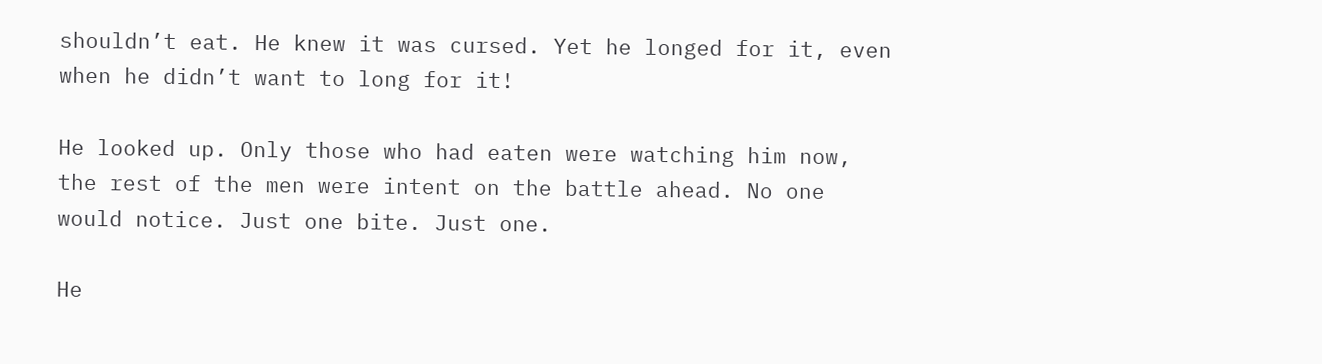shouldn’t eat. He knew it was cursed. Yet he longed for it, even when he didn’t want to long for it!

He looked up. Only those who had eaten were watching him now, the rest of the men were intent on the battle ahead. No one would notice. Just one bite. Just one.

He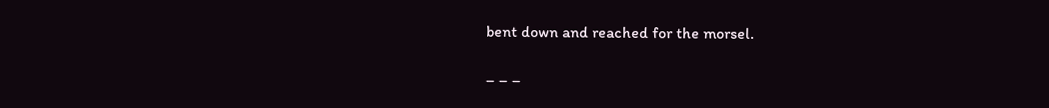bent down and reached for the morsel.

– – –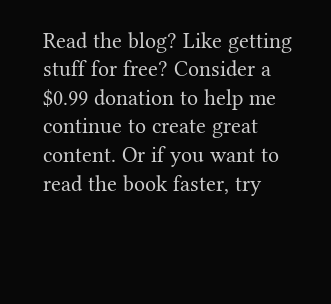Read the blog? Like getting stuff for free? Consider a $0.99 donation to help me continue to create great content. Or if you want to read the book faster, try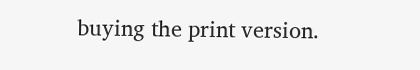buying the print version.